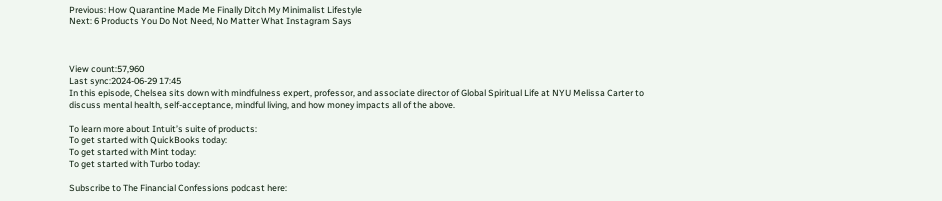Previous: How Quarantine Made Me Finally Ditch My Minimalist Lifestyle
Next: 6 Products You Do Not Need, No Matter What Instagram Says



View count:57,960
Last sync:2024-06-29 17:45
In this episode, Chelsea sits down with mindfulness expert, professor, and associate director of Global Spiritual Life at NYU Melissa Carter to discuss mental health, self-acceptance, mindful living, and how money impacts all of the above.

To learn more about Intuit’s suite of products:
To get started with QuickBooks today:
To get started with Mint today:
To get started with Turbo today:

Subscribe to The Financial Confessions podcast here: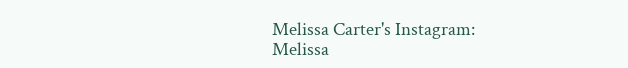Melissa Carter's Instagram:
Melissa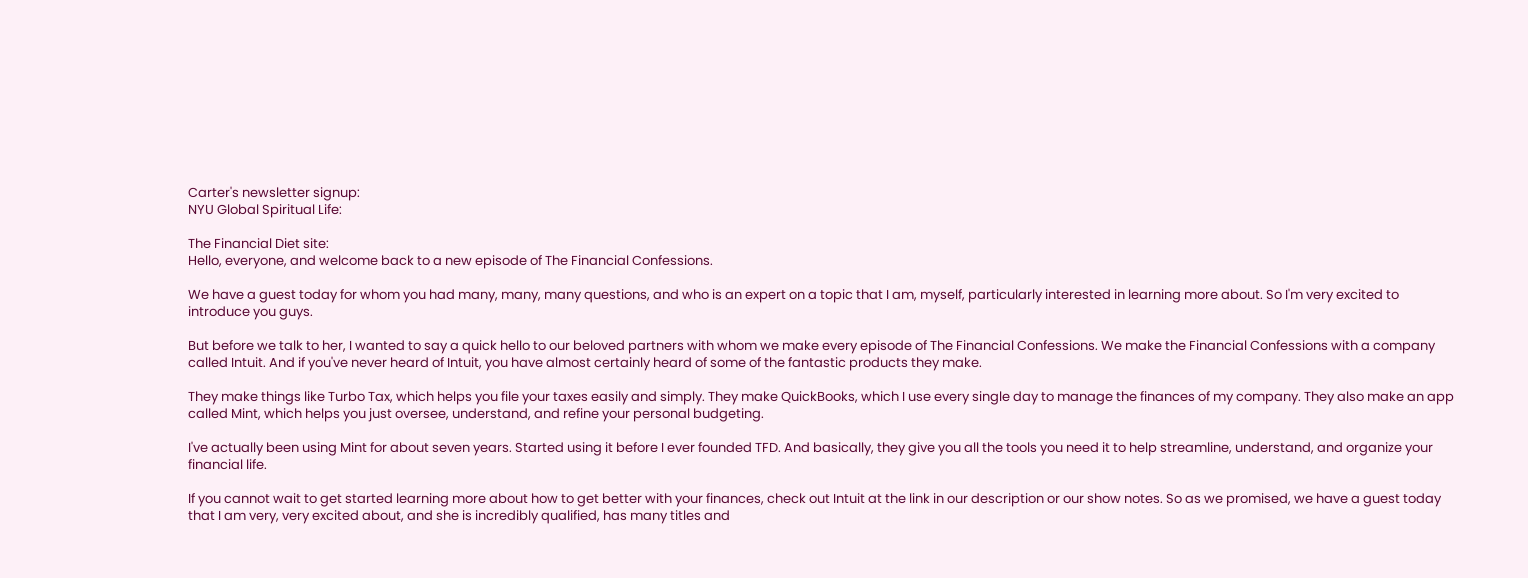Carter's newsletter signup:
NYU Global Spiritual Life:

The Financial Diet site:
Hello, everyone, and welcome back to a new episode of The Financial Confessions.

We have a guest today for whom you had many, many, many questions, and who is an expert on a topic that I am, myself, particularly interested in learning more about. So I'm very excited to introduce you guys.

But before we talk to her, I wanted to say a quick hello to our beloved partners with whom we make every episode of The Financial Confessions. We make the Financial Confessions with a company called Intuit. And if you've never heard of Intuit, you have almost certainly heard of some of the fantastic products they make.

They make things like Turbo Tax, which helps you file your taxes easily and simply. They make QuickBooks, which I use every single day to manage the finances of my company. They also make an app called Mint, which helps you just oversee, understand, and refine your personal budgeting.

I've actually been using Mint for about seven years. Started using it before I ever founded TFD. And basically, they give you all the tools you need it to help streamline, understand, and organize your financial life.

If you cannot wait to get started learning more about how to get better with your finances, check out Intuit at the link in our description or our show notes. So as we promised, we have a guest today that I am very, very excited about, and she is incredibly qualified, has many titles and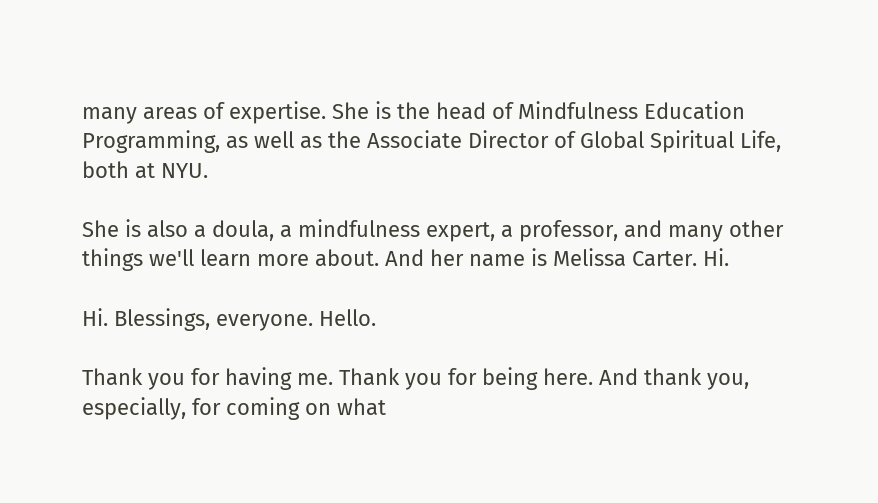many areas of expertise. She is the head of Mindfulness Education Programming, as well as the Associate Director of Global Spiritual Life, both at NYU.

She is also a doula, a mindfulness expert, a professor, and many other things we'll learn more about. And her name is Melissa Carter. Hi.

Hi. Blessings, everyone. Hello.

Thank you for having me. Thank you for being here. And thank you, especially, for coming on what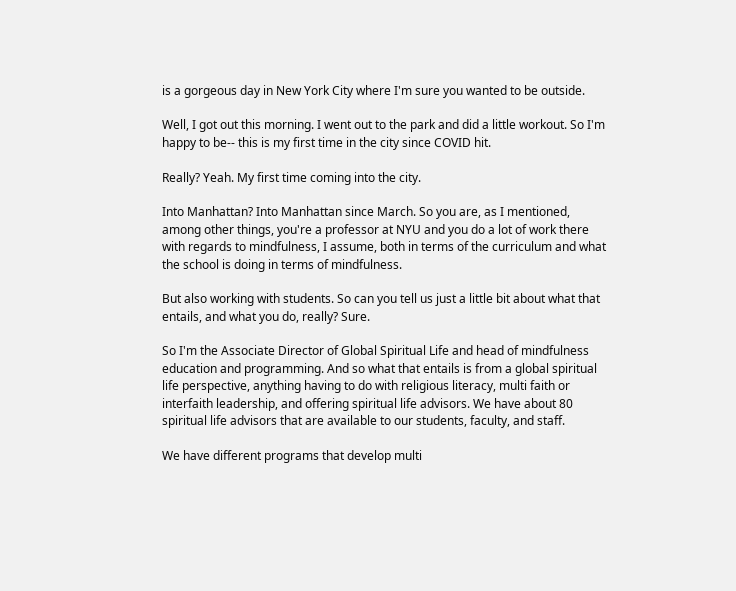is a gorgeous day in New York City where I'm sure you wanted to be outside.

Well, I got out this morning. I went out to the park and did a little workout. So I'm happy to be-- this is my first time in the city since COVID hit.

Really? Yeah. My first time coming into the city.

Into Manhattan? Into Manhattan since March. So you are, as I mentioned, among other things, you're a professor at NYU and you do a lot of work there with regards to mindfulness, I assume, both in terms of the curriculum and what the school is doing in terms of mindfulness.

But also working with students. So can you tell us just a little bit about what that entails, and what you do, really? Sure.

So I'm the Associate Director of Global Spiritual Life and head of mindfulness education and programming. And so what that entails is from a global spiritual life perspective, anything having to do with religious literacy, multi faith or interfaith leadership, and offering spiritual life advisors. We have about 80 spiritual life advisors that are available to our students, faculty, and staff.

We have different programs that develop multi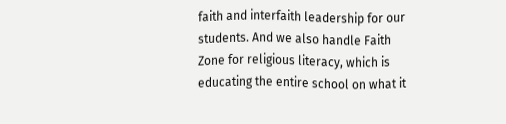faith and interfaith leadership for our students. And we also handle Faith Zone for religious literacy, which is educating the entire school on what it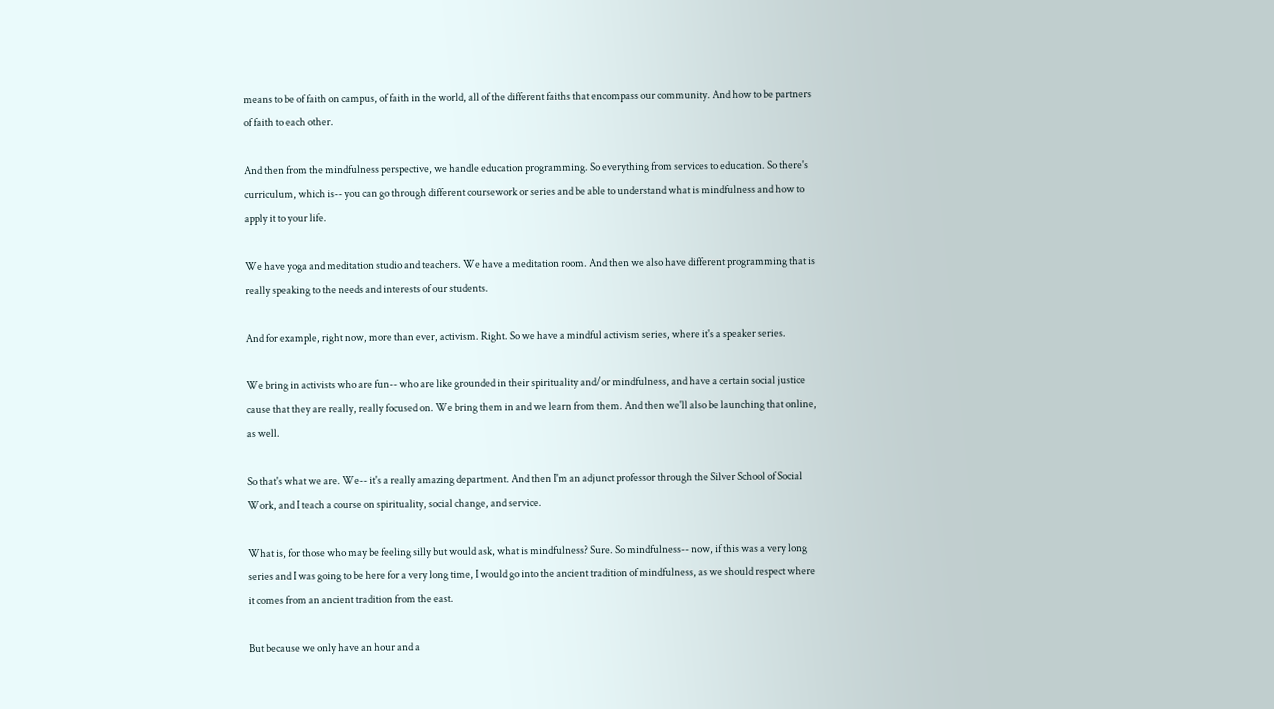means to be of faith on campus, of faith in the world, all of the different faiths that encompass our community. And how to be partners of faith to each other.

And then from the mindfulness perspective, we handle education programming. So everything from services to education. So there's curriculum, which is-- you can go through different coursework or series and be able to understand what is mindfulness and how to apply it to your life.

We have yoga and meditation studio and teachers. We have a meditation room. And then we also have different programming that is really speaking to the needs and interests of our students.

And for example, right now, more than ever, activism. Right. So we have a mindful activism series, where it's a speaker series.

We bring in activists who are fun-- who are like grounded in their spirituality and/or mindfulness, and have a certain social justice cause that they are really, really focused on. We bring them in and we learn from them. And then we'll also be launching that online, as well.

So that's what we are. We-- it's a really amazing department. And then I'm an adjunct professor through the Silver School of Social Work, and I teach a course on spirituality, social change, and service.

What is, for those who may be feeling silly but would ask, what is mindfulness? Sure. So mindfulness-- now, if this was a very long series and I was going to be here for a very long time, I would go into the ancient tradition of mindfulness, as we should respect where it comes from an ancient tradition from the east.

But because we only have an hour and a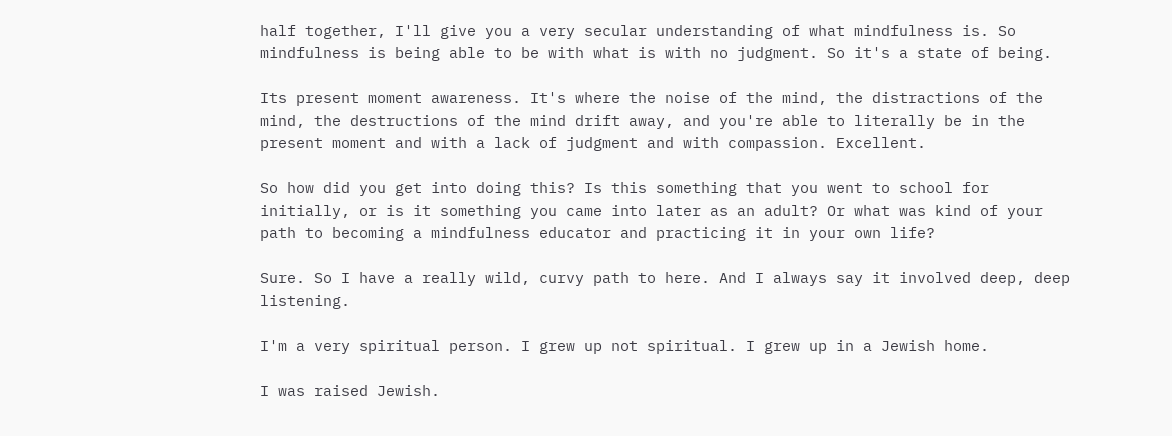half together, I'll give you a very secular understanding of what mindfulness is. So mindfulness is being able to be with what is with no judgment. So it's a state of being.

Its present moment awareness. It's where the noise of the mind, the distractions of the mind, the destructions of the mind drift away, and you're able to literally be in the present moment and with a lack of judgment and with compassion. Excellent.

So how did you get into doing this? Is this something that you went to school for initially, or is it something you came into later as an adult? Or what was kind of your path to becoming a mindfulness educator and practicing it in your own life?

Sure. So I have a really wild, curvy path to here. And I always say it involved deep, deep listening.

I'm a very spiritual person. I grew up not spiritual. I grew up in a Jewish home.

I was raised Jewish.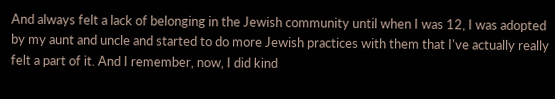And always felt a lack of belonging in the Jewish community until when I was 12, I was adopted by my aunt and uncle and started to do more Jewish practices with them that I've actually really felt a part of it. And I remember, now, I did kind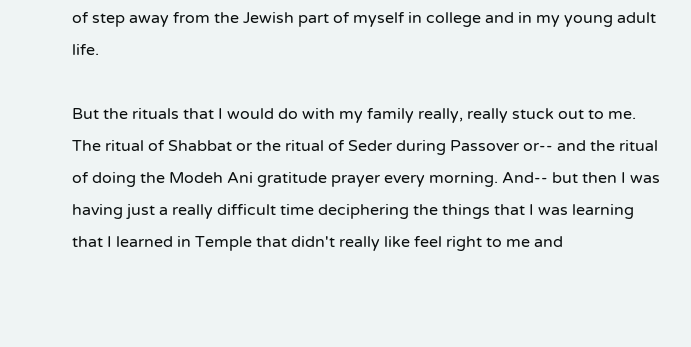of step away from the Jewish part of myself in college and in my young adult life.

But the rituals that I would do with my family really, really stuck out to me. The ritual of Shabbat or the ritual of Seder during Passover or-- and the ritual of doing the Modeh Ani gratitude prayer every morning. And-- but then I was having just a really difficult time deciphering the things that I was learning that I learned in Temple that didn't really like feel right to me and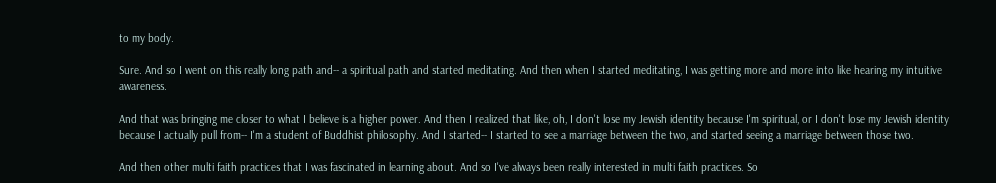to my body.

Sure. And so I went on this really long path and-- a spiritual path and started meditating. And then when I started meditating, I was getting more and more into like hearing my intuitive awareness.

And that was bringing me closer to what I believe is a higher power. And then I realized that like, oh, I don't lose my Jewish identity because I'm spiritual, or I don't lose my Jewish identity because I actually pull from-- I'm a student of Buddhist philosophy. And I started-- I started to see a marriage between the two, and started seeing a marriage between those two.

And then other multi faith practices that I was fascinated in learning about. And so I've always been really interested in multi faith practices. So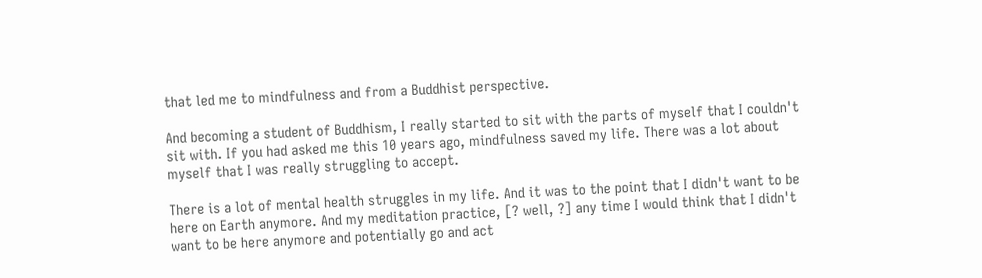that led me to mindfulness and from a Buddhist perspective.

And becoming a student of Buddhism, I really started to sit with the parts of myself that I couldn't sit with. If you had asked me this 10 years ago, mindfulness saved my life. There was a lot about myself that I was really struggling to accept.

There is a lot of mental health struggles in my life. And it was to the point that I didn't want to be here on Earth anymore. And my meditation practice, [? well, ?] any time I would think that I didn't want to be here anymore and potentially go and act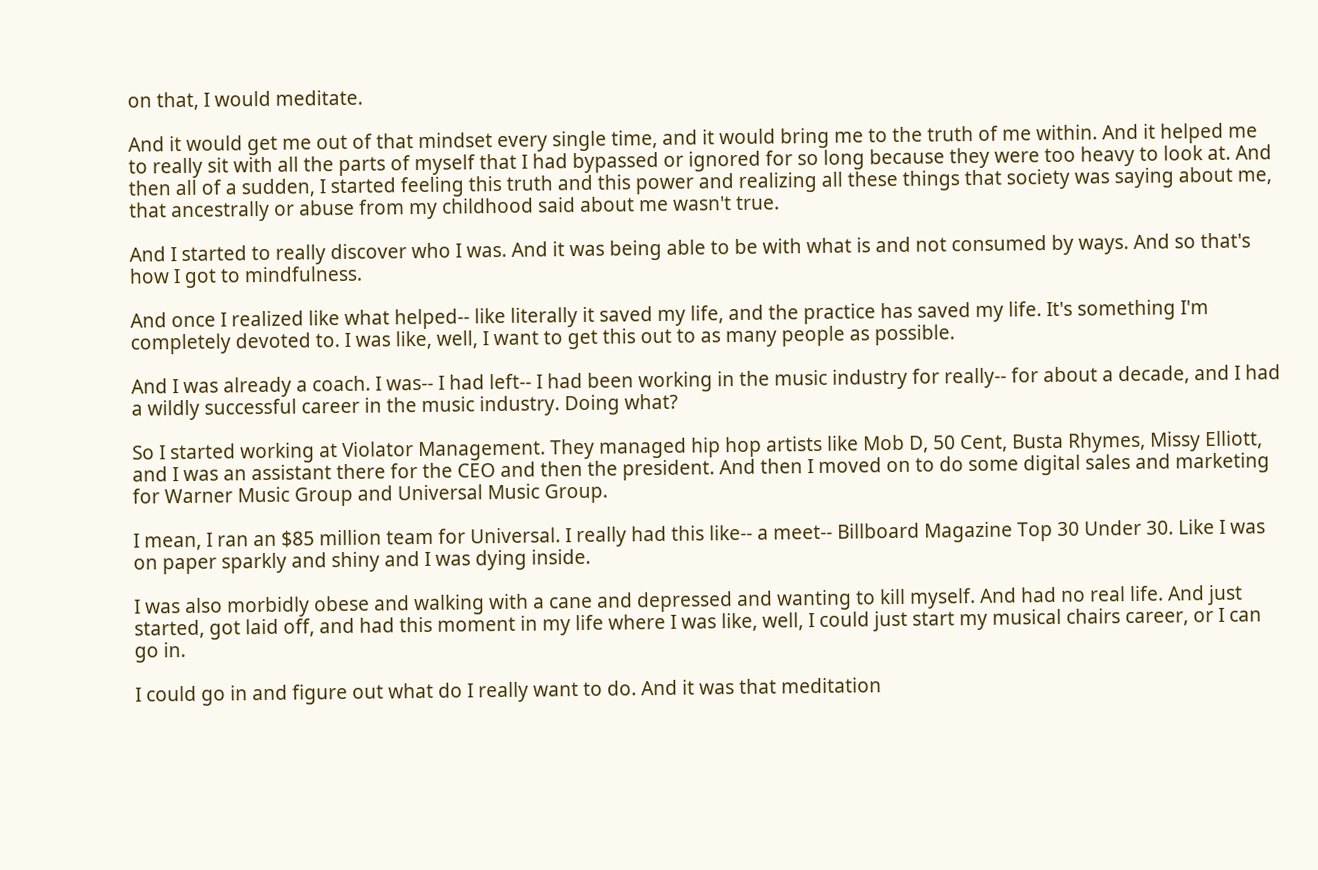on that, I would meditate.

And it would get me out of that mindset every single time, and it would bring me to the truth of me within. And it helped me to really sit with all the parts of myself that I had bypassed or ignored for so long because they were too heavy to look at. And then all of a sudden, I started feeling this truth and this power and realizing all these things that society was saying about me, that ancestrally or abuse from my childhood said about me wasn't true.

And I started to really discover who I was. And it was being able to be with what is and not consumed by ways. And so that's how I got to mindfulness.

And once I realized like what helped-- like literally it saved my life, and the practice has saved my life. It's something I'm completely devoted to. I was like, well, I want to get this out to as many people as possible.

And I was already a coach. I was-- I had left-- I had been working in the music industry for really-- for about a decade, and I had a wildly successful career in the music industry. Doing what?

So I started working at Violator Management. They managed hip hop artists like Mob D, 50 Cent, Busta Rhymes, Missy Elliott, and I was an assistant there for the CEO and then the president. And then I moved on to do some digital sales and marketing for Warner Music Group and Universal Music Group.

I mean, I ran an $85 million team for Universal. I really had this like-- a meet-- Billboard Magazine Top 30 Under 30. Like I was on paper sparkly and shiny and I was dying inside.

I was also morbidly obese and walking with a cane and depressed and wanting to kill myself. And had no real life. And just started, got laid off, and had this moment in my life where I was like, well, I could just start my musical chairs career, or I can go in.

I could go in and figure out what do I really want to do. And it was that meditation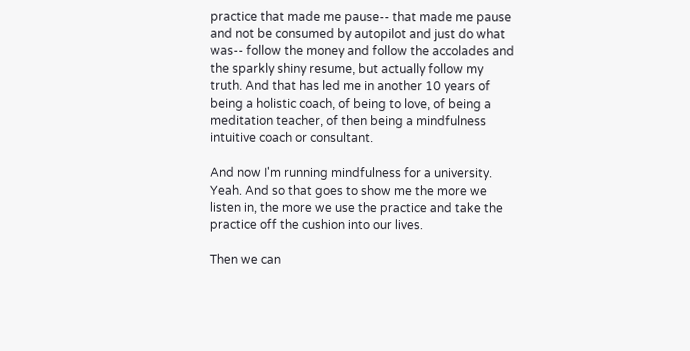practice that made me pause-- that made me pause and not be consumed by autopilot and just do what was-- follow the money and follow the accolades and the sparkly shiny resume, but actually follow my truth. And that has led me in another 10 years of being a holistic coach, of being to love, of being a meditation teacher, of then being a mindfulness intuitive coach or consultant.

And now I'm running mindfulness for a university. Yeah. And so that goes to show me the more we listen in, the more we use the practice and take the practice off the cushion into our lives.

Then we can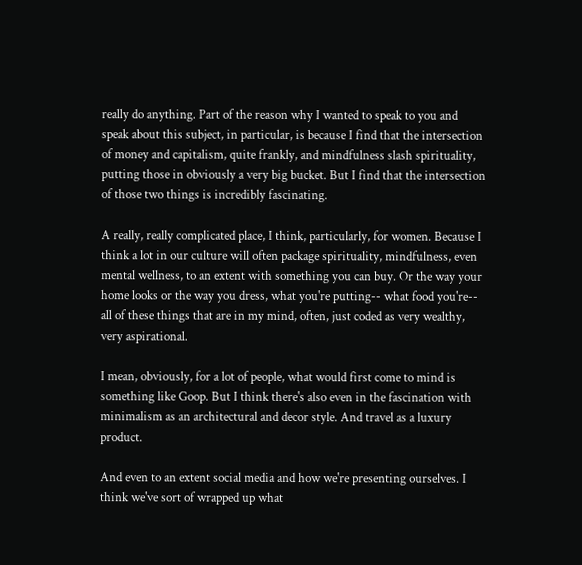really do anything. Part of the reason why I wanted to speak to you and speak about this subject, in particular, is because I find that the intersection of money and capitalism, quite frankly, and mindfulness slash spirituality, putting those in obviously a very big bucket. But I find that the intersection of those two things is incredibly fascinating.

A really, really complicated place, I think, particularly, for women. Because I think a lot in our culture will often package spirituality, mindfulness, even mental wellness, to an extent with something you can buy. Or the way your home looks or the way you dress, what you're putting-- what food you're-- all of these things that are in my mind, often, just coded as very wealthy, very aspirational.

I mean, obviously, for a lot of people, what would first come to mind is something like Goop. But I think there's also even in the fascination with minimalism as an architectural and decor style. And travel as a luxury product.

And even to an extent social media and how we're presenting ourselves. I think we've sort of wrapped up what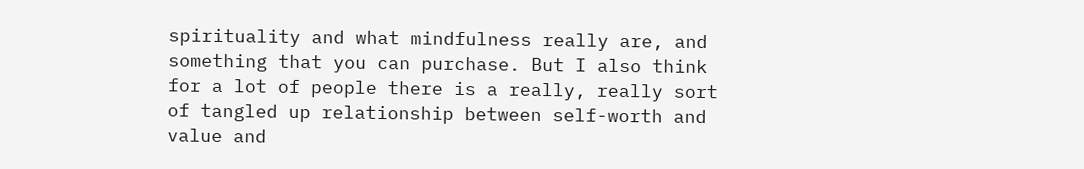spirituality and what mindfulness really are, and something that you can purchase. But I also think for a lot of people there is a really, really sort of tangled up relationship between self-worth and value and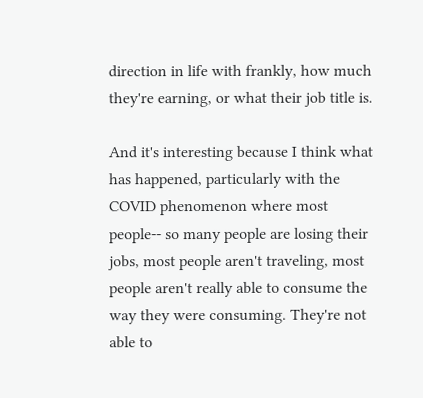direction in life with frankly, how much they're earning, or what their job title is.

And it's interesting because I think what has happened, particularly with the COVID phenomenon where most people-- so many people are losing their jobs, most people aren't traveling, most people aren't really able to consume the way they were consuming. They're not able to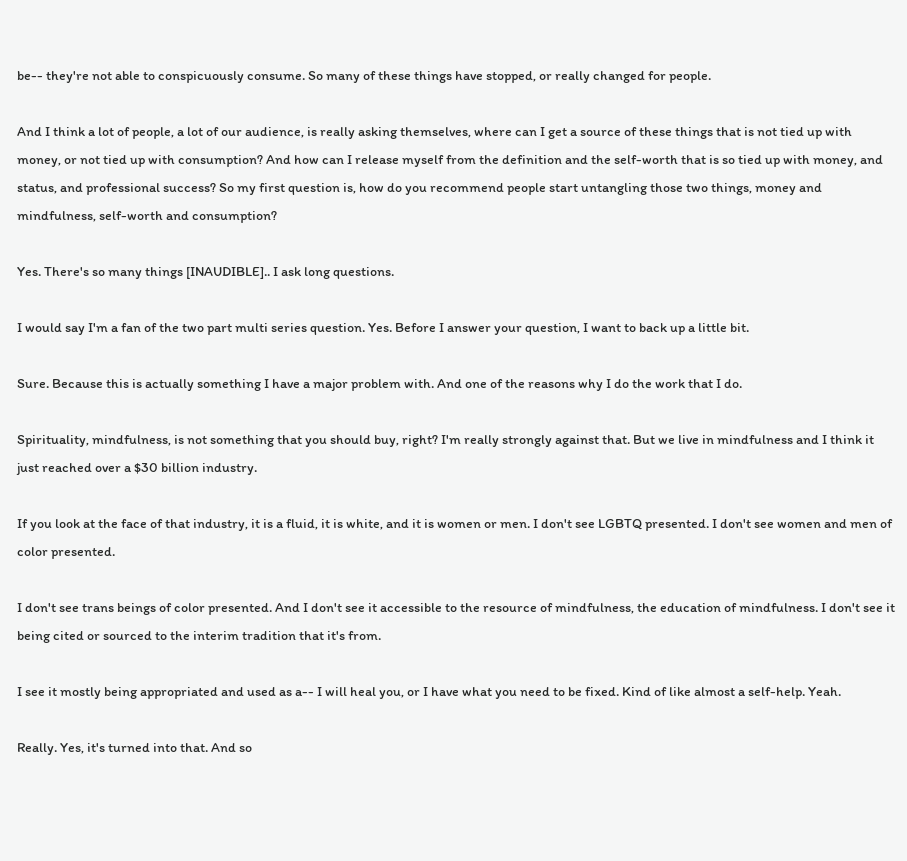be-- they're not able to conspicuously consume. So many of these things have stopped, or really changed for people.

And I think a lot of people, a lot of our audience, is really asking themselves, where can I get a source of these things that is not tied up with money, or not tied up with consumption? And how can I release myself from the definition and the self-worth that is so tied up with money, and status, and professional success? So my first question is, how do you recommend people start untangling those two things, money and mindfulness, self-worth and consumption?

Yes. There's so many things [INAUDIBLE].. I ask long questions.

I would say I'm a fan of the two part multi series question. Yes. Before I answer your question, I want to back up a little bit.

Sure. Because this is actually something I have a major problem with. And one of the reasons why I do the work that I do.

Spirituality, mindfulness, is not something that you should buy, right? I'm really strongly against that. But we live in mindfulness and I think it just reached over a $30 billion industry.

If you look at the face of that industry, it is a fluid, it is white, and it is women or men. I don't see LGBTQ presented. I don't see women and men of color presented.

I don't see trans beings of color presented. And I don't see it accessible to the resource of mindfulness, the education of mindfulness. I don't see it being cited or sourced to the interim tradition that it's from.

I see it mostly being appropriated and used as a-- I will heal you, or I have what you need to be fixed. Kind of like almost a self-help. Yeah.

Really. Yes, it's turned into that. And so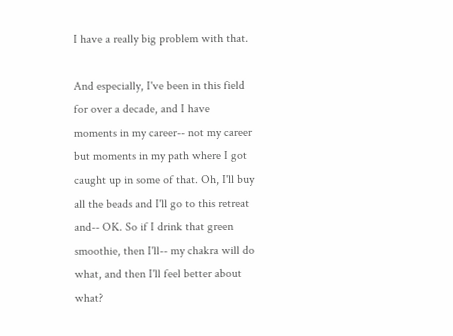I have a really big problem with that.

And especially, I've been in this field for over a decade, and I have moments in my career-- not my career but moments in my path where I got caught up in some of that. Oh, I'll buy all the beads and I'll go to this retreat and-- OK. So if I drink that green smoothie, then I'll-- my chakra will do what, and then I'll feel better about what?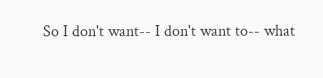So I don't want-- I don't want to-- what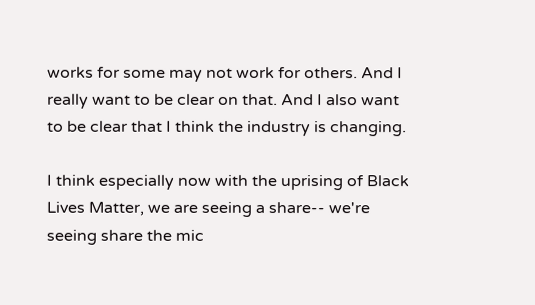works for some may not work for others. And I really want to be clear on that. And I also want to be clear that I think the industry is changing.

I think especially now with the uprising of Black Lives Matter, we are seeing a share-- we're seeing share the mic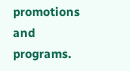promotions and programs.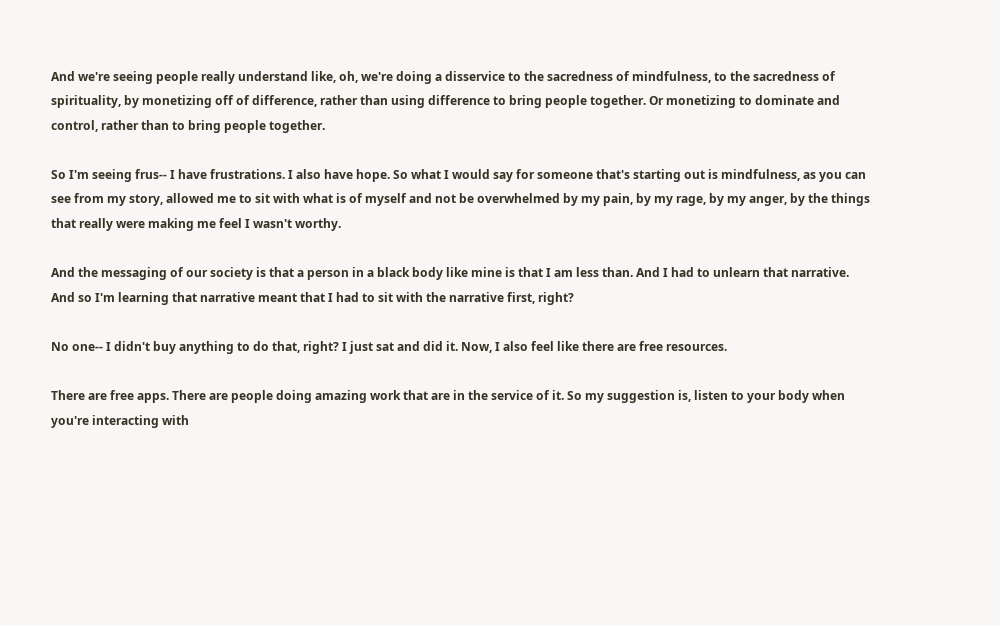And we're seeing people really understand like, oh, we're doing a disservice to the sacredness of mindfulness, to the sacredness of spirituality, by monetizing off of difference, rather than using difference to bring people together. Or monetizing to dominate and control, rather than to bring people together.

So I'm seeing frus-- I have frustrations. I also have hope. So what I would say for someone that's starting out is mindfulness, as you can see from my story, allowed me to sit with what is of myself and not be overwhelmed by my pain, by my rage, by my anger, by the things that really were making me feel I wasn't worthy.

And the messaging of our society is that a person in a black body like mine is that I am less than. And I had to unlearn that narrative. And so I'm learning that narrative meant that I had to sit with the narrative first, right?

No one-- I didn't buy anything to do that, right? I just sat and did it. Now, I also feel like there are free resources.

There are free apps. There are people doing amazing work that are in the service of it. So my suggestion is, listen to your body when you're interacting with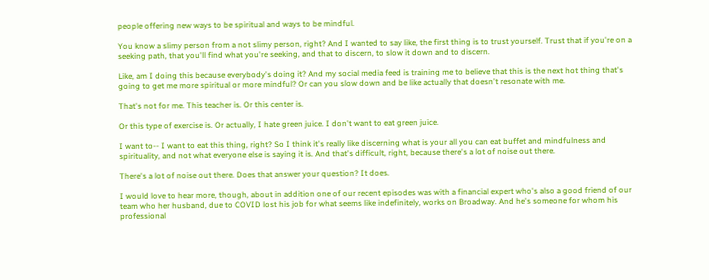people offering new ways to be spiritual and ways to be mindful.

You know a slimy person from a not slimy person, right? And I wanted to say like, the first thing is to trust yourself. Trust that if you're on a seeking path, that you'll find what you're seeking, and that to discern, to slow it down and to discern.

Like, am I doing this because everybody's doing it? And my social media feed is training me to believe that this is the next hot thing that's going to get me more spiritual or more mindful? Or can you slow down and be like actually that doesn't resonate with me.

That's not for me. This teacher is. Or this center is.

Or this type of exercise is. Or actually, I hate green juice. I don't want to eat green juice.

I want to-- I want to eat this thing, right? So I think it's really like discerning what is your all you can eat buffet and mindfulness and spirituality, and not what everyone else is saying it is. And that's difficult, right, because there's a lot of noise out there.

There's a lot of noise out there. Does that answer your question? It does.

I would love to hear more, though, about in addition one of our recent episodes was with a financial expert who's also a good friend of our team who her husband, due to COVID lost his job for what seems like indefinitely, works on Broadway. And he's someone for whom his professional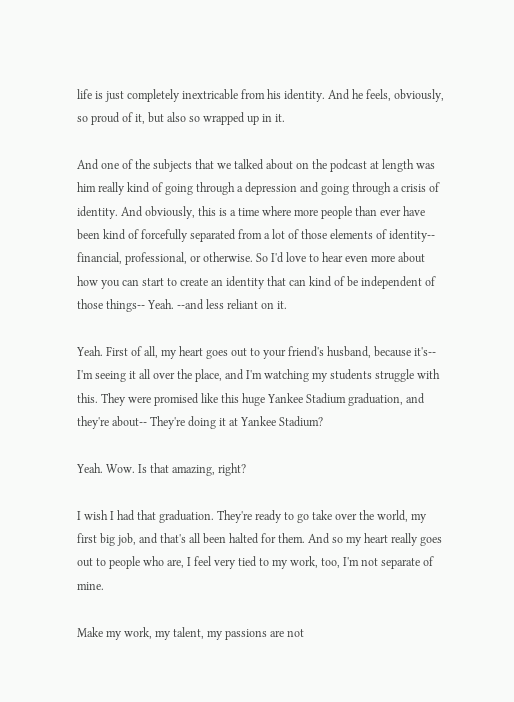life is just completely inextricable from his identity. And he feels, obviously, so proud of it, but also so wrapped up in it.

And one of the subjects that we talked about on the podcast at length was him really kind of going through a depression and going through a crisis of identity. And obviously, this is a time where more people than ever have been kind of forcefully separated from a lot of those elements of identity-- financial, professional, or otherwise. So I'd love to hear even more about how you can start to create an identity that can kind of be independent of those things-- Yeah. --and less reliant on it.

Yeah. First of all, my heart goes out to your friend's husband, because it's-- I'm seeing it all over the place, and I'm watching my students struggle with this. They were promised like this huge Yankee Stadium graduation, and they're about-- They're doing it at Yankee Stadium?

Yeah. Wow. Is that amazing, right?

I wish I had that graduation. They're ready to go take over the world, my first big job, and that's all been halted for them. And so my heart really goes out to people who are, I feel very tied to my work, too, I'm not separate of mine.

Make my work, my talent, my passions are not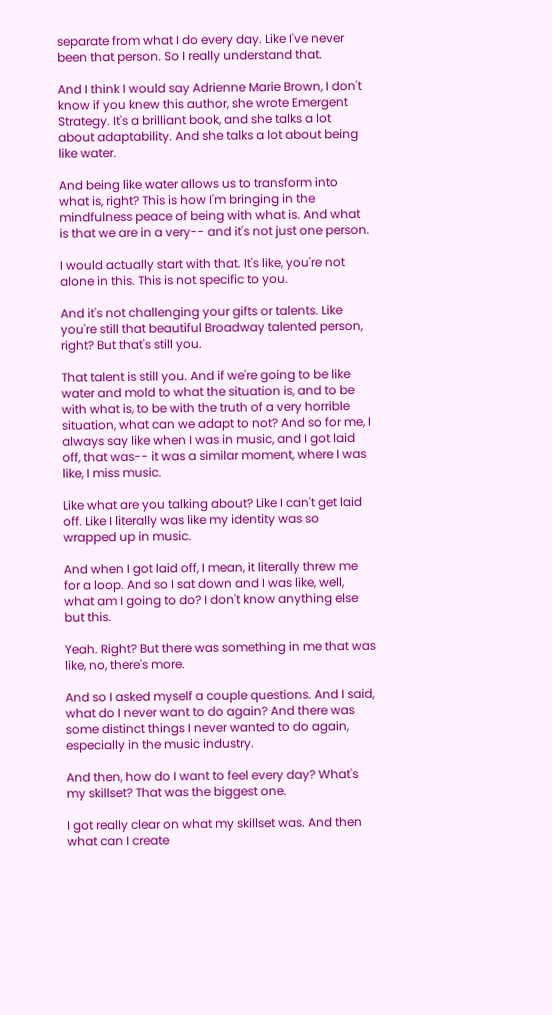separate from what I do every day. Like I've never been that person. So I really understand that.

And I think I would say Adrienne Marie Brown, I don't know if you knew this author, she wrote Emergent Strategy. It's a brilliant book, and she talks a lot about adaptability. And she talks a lot about being like water.

And being like water allows us to transform into what is, right? This is how I'm bringing in the mindfulness peace of being with what is. And what is that we are in a very-- and it's not just one person.

I would actually start with that. It's like, you're not alone in this. This is not specific to you.

And it's not challenging your gifts or talents. Like you're still that beautiful Broadway talented person, right? But that's still you.

That talent is still you. And if we're going to be like water and mold to what the situation is, and to be with what is, to be with the truth of a very horrible situation, what can we adapt to not? And so for me, I always say like when I was in music, and I got laid off, that was-- it was a similar moment, where I was like, I miss music.

Like what are you talking about? Like I can't get laid off. Like I literally was like my identity was so wrapped up in music.

And when I got laid off, I mean, it literally threw me for a loop. And so I sat down and I was like, well, what am I going to do? I don't know anything else but this.

Yeah. Right? But there was something in me that was like, no, there's more.

And so I asked myself a couple questions. And I said, what do I never want to do again? And there was some distinct things I never wanted to do again, especially in the music industry.

And then, how do I want to feel every day? What's my skillset? That was the biggest one.

I got really clear on what my skillset was. And then what can I create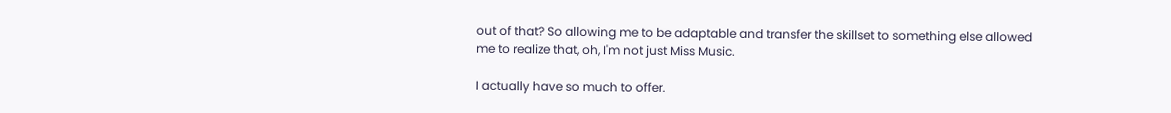out of that? So allowing me to be adaptable and transfer the skillset to something else allowed me to realize that, oh, I'm not just Miss Music.

I actually have so much to offer.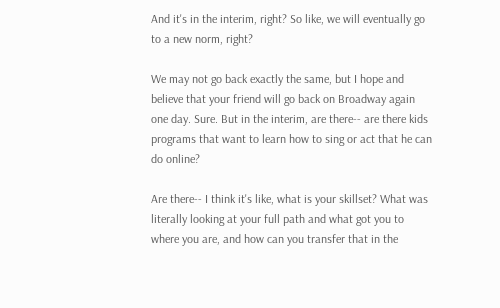And it's in the interim, right? So like, we will eventually go to a new norm, right?

We may not go back exactly the same, but I hope and believe that your friend will go back on Broadway again one day. Sure. But in the interim, are there-- are there kids programs that want to learn how to sing or act that he can do online?

Are there-- I think it's like, what is your skillset? What was literally looking at your full path and what got you to where you are, and how can you transfer that in the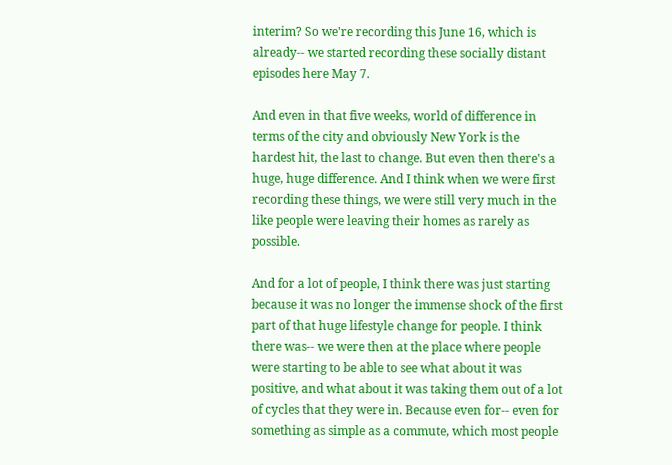interim? So we're recording this June 16, which is already-- we started recording these socially distant episodes here May 7.

And even in that five weeks, world of difference in terms of the city and obviously New York is the hardest hit, the last to change. But even then there's a huge, huge difference. And I think when we were first recording these things, we were still very much in the like people were leaving their homes as rarely as possible.

And for a lot of people, I think there was just starting because it was no longer the immense shock of the first part of that huge lifestyle change for people. I think there was-- we were then at the place where people were starting to be able to see what about it was positive, and what about it was taking them out of a lot of cycles that they were in. Because even for-- even for something as simple as a commute, which most people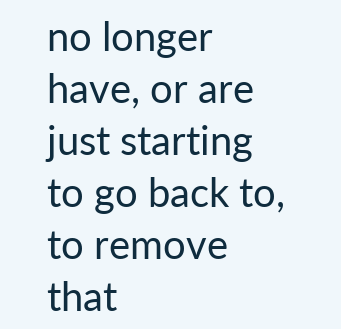no longer have, or are just starting to go back to, to remove that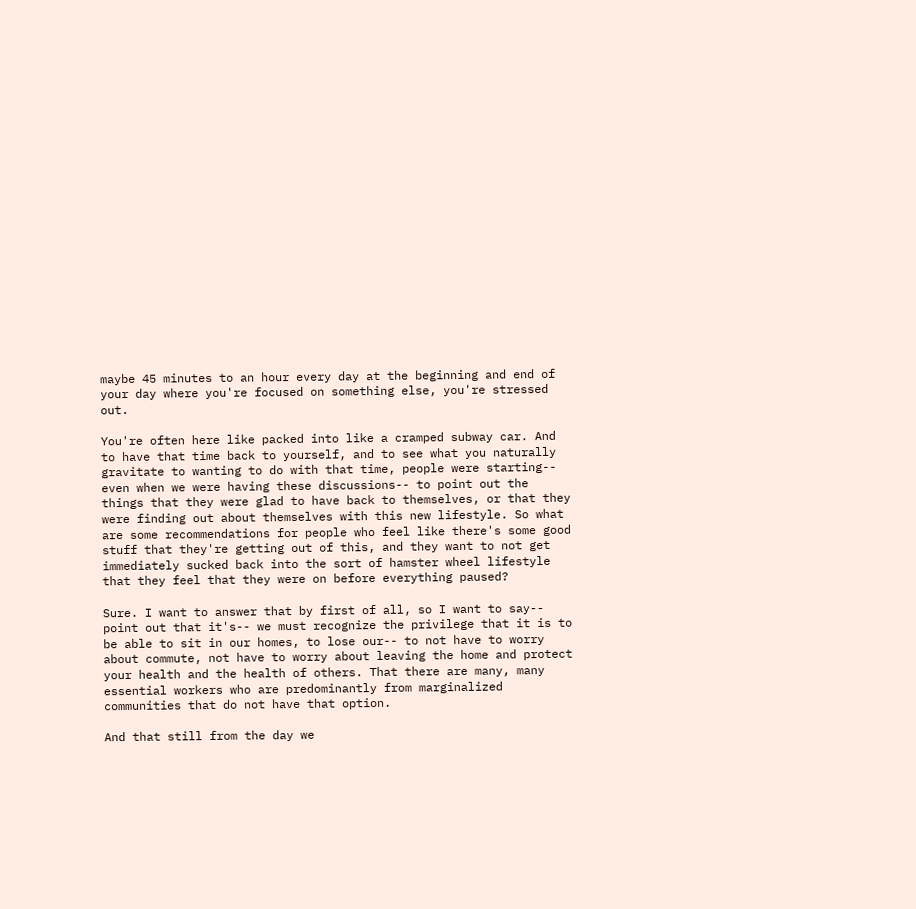maybe 45 minutes to an hour every day at the beginning and end of your day where you're focused on something else, you're stressed out.

You're often here like packed into like a cramped subway car. And to have that time back to yourself, and to see what you naturally gravitate to wanting to do with that time, people were starting-- even when we were having these discussions-- to point out the things that they were glad to have back to themselves, or that they were finding out about themselves with this new lifestyle. So what are some recommendations for people who feel like there's some good stuff that they're getting out of this, and they want to not get immediately sucked back into the sort of hamster wheel lifestyle that they feel that they were on before everything paused?

Sure. I want to answer that by first of all, so I want to say-- point out that it's-- we must recognize the privilege that it is to be able to sit in our homes, to lose our-- to not have to worry about commute, not have to worry about leaving the home and protect your health and the health of others. That there are many, many essential workers who are predominantly from marginalized communities that do not have that option.

And that still from the day we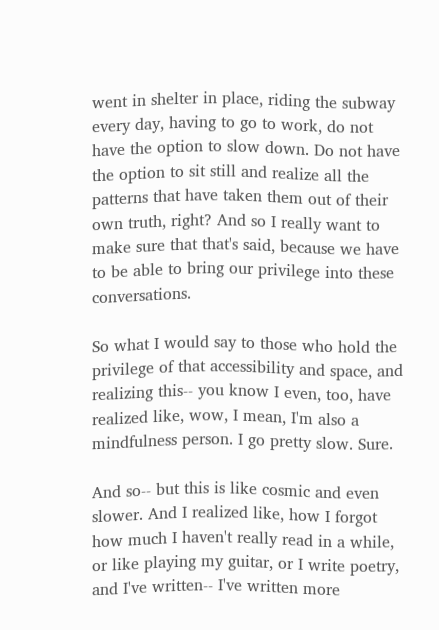went in shelter in place, riding the subway every day, having to go to work, do not have the option to slow down. Do not have the option to sit still and realize all the patterns that have taken them out of their own truth, right? And so I really want to make sure that that's said, because we have to be able to bring our privilege into these conversations.

So what I would say to those who hold the privilege of that accessibility and space, and realizing this-- you know I even, too, have realized like, wow, I mean, I'm also a mindfulness person. I go pretty slow. Sure.

And so-- but this is like cosmic and even slower. And I realized like, how I forgot how much I haven't really read in a while, or like playing my guitar, or I write poetry, and I've written-- I've written more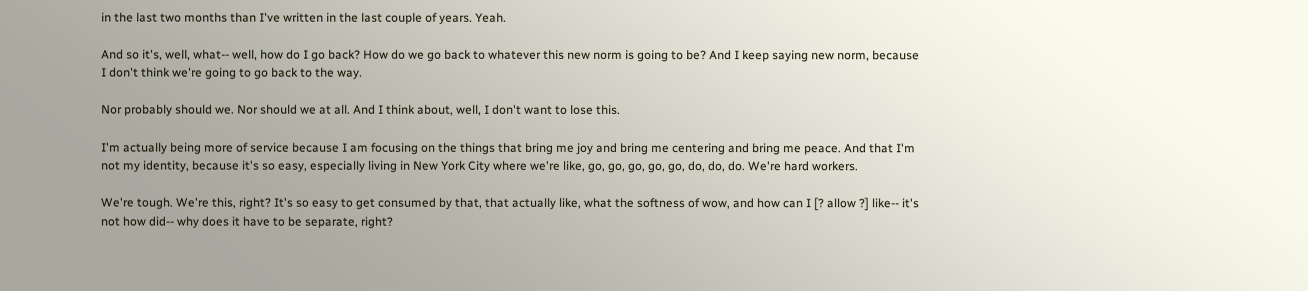in the last two months than I've written in the last couple of years. Yeah.

And so it's, well, what-- well, how do I go back? How do we go back to whatever this new norm is going to be? And I keep saying new norm, because I don't think we're going to go back to the way.

Nor probably should we. Nor should we at all. And I think about, well, I don't want to lose this.

I'm actually being more of service because I am focusing on the things that bring me joy and bring me centering and bring me peace. And that I'm not my identity, because it's so easy, especially living in New York City where we're like, go, go, go, go, go, do, do, do. We're hard workers.

We're tough. We're this, right? It's so easy to get consumed by that, that actually like, what the softness of wow, and how can I [? allow ?] like-- it's not how did-- why does it have to be separate, right?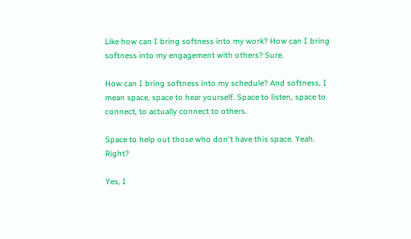Like how can I bring softness into my work? How can I bring softness into my engagement with others? Sure.

How can I bring softness into my schedule? And softness, I mean space, space to hear yourself. Space to listen, space to connect, to actually connect to others.

Space to help out those who don't have this space. Yeah. Right?

Yes, I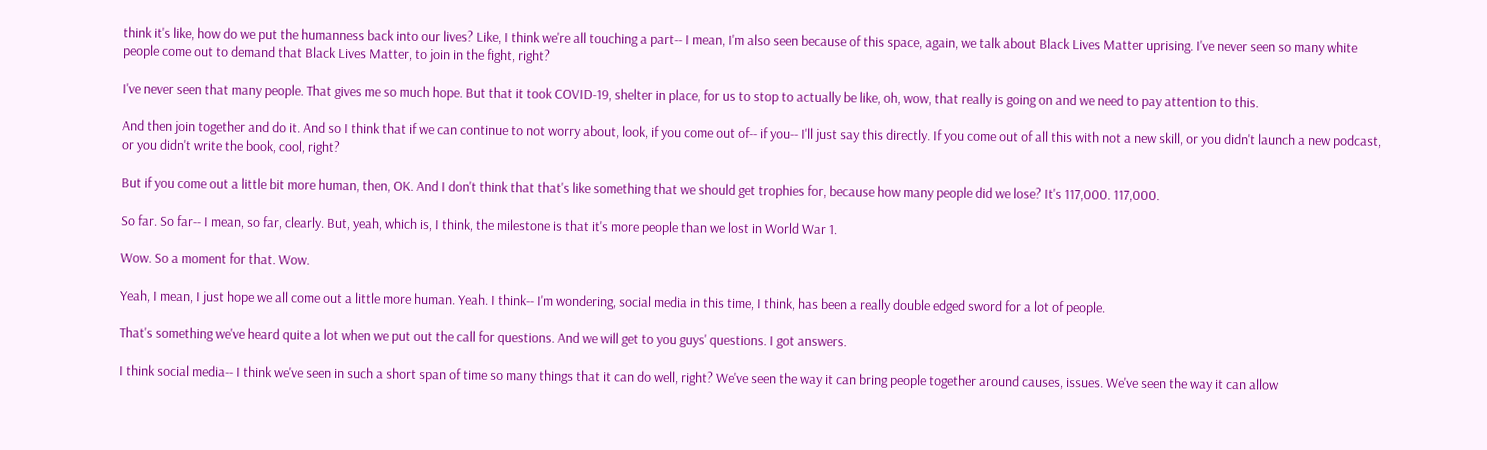think it's like, how do we put the humanness back into our lives? Like, I think we're all touching a part-- I mean, I'm also seen because of this space, again, we talk about Black Lives Matter uprising. I've never seen so many white people come out to demand that Black Lives Matter, to join in the fight, right?

I've never seen that many people. That gives me so much hope. But that it took COVID-19, shelter in place, for us to stop to actually be like, oh, wow, that really is going on and we need to pay attention to this.

And then join together and do it. And so I think that if we can continue to not worry about, look, if you come out of-- if you-- I'll just say this directly. If you come out of all this with not a new skill, or you didn't launch a new podcast, or you didn't write the book, cool, right?

But if you come out a little bit more human, then, OK. And I don't think that that's like something that we should get trophies for, because how many people did we lose? It's 117,000. 117,000.

So far. So far-- I mean, so far, clearly. But, yeah, which is, I think, the milestone is that it's more people than we lost in World War 1.

Wow. So a moment for that. Wow.

Yeah, I mean, I just hope we all come out a little more human. Yeah. I think-- I'm wondering, social media in this time, I think, has been a really double edged sword for a lot of people.

That's something we've heard quite a lot when we put out the call for questions. And we will get to you guys' questions. I got answers.

I think social media-- I think we've seen in such a short span of time so many things that it can do well, right? We've seen the way it can bring people together around causes, issues. We've seen the way it can allow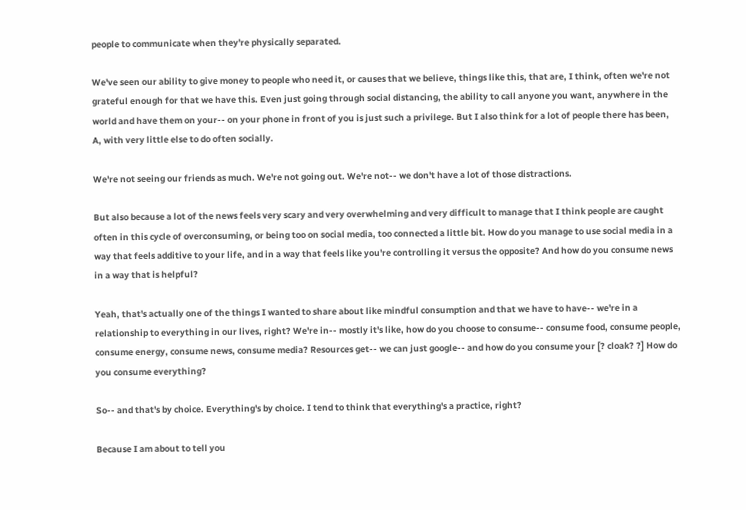people to communicate when they're physically separated.

We've seen our ability to give money to people who need it, or causes that we believe, things like this, that are, I think, often we're not grateful enough for that we have this. Even just going through social distancing, the ability to call anyone you want, anywhere in the world and have them on your-- on your phone in front of you is just such a privilege. But I also think for a lot of people there has been, A, with very little else to do often socially.

We're not seeing our friends as much. We're not going out. We're not-- we don't have a lot of those distractions.

But also because a lot of the news feels very scary and very overwhelming and very difficult to manage that I think people are caught often in this cycle of overconsuming, or being too on social media, too connected a little bit. How do you manage to use social media in a way that feels additive to your life, and in a way that feels like you're controlling it versus the opposite? And how do you consume news in a way that is helpful?

Yeah, that's actually one of the things I wanted to share about like mindful consumption and that we have to have-- we're in a relationship to everything in our lives, right? We're in-- mostly it's like, how do you choose to consume-- consume food, consume people, consume energy, consume news, consume media? Resources get-- we can just google-- and how do you consume your [? cloak? ?] How do you consume everything?

So-- and that's by choice. Everything's by choice. I tend to think that everything's a practice, right?

Because I am about to tell you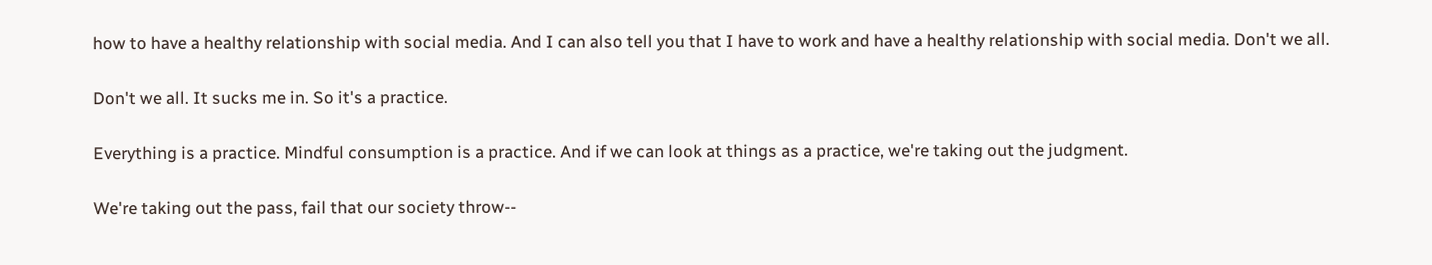how to have a healthy relationship with social media. And I can also tell you that I have to work and have a healthy relationship with social media. Don't we all.

Don't we all. It sucks me in. So it's a practice.

Everything is a practice. Mindful consumption is a practice. And if we can look at things as a practice, we're taking out the judgment.

We're taking out the pass, fail that our society throw--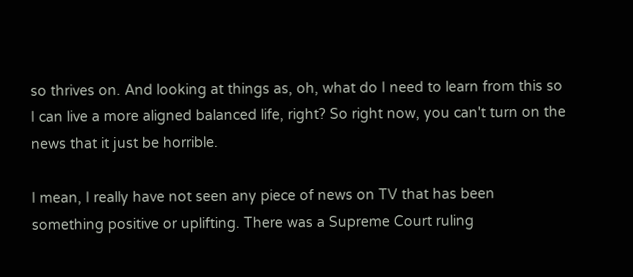so thrives on. And looking at things as, oh, what do I need to learn from this so I can live a more aligned balanced life, right? So right now, you can't turn on the news that it just be horrible.

I mean, I really have not seen any piece of news on TV that has been something positive or uplifting. There was a Supreme Court ruling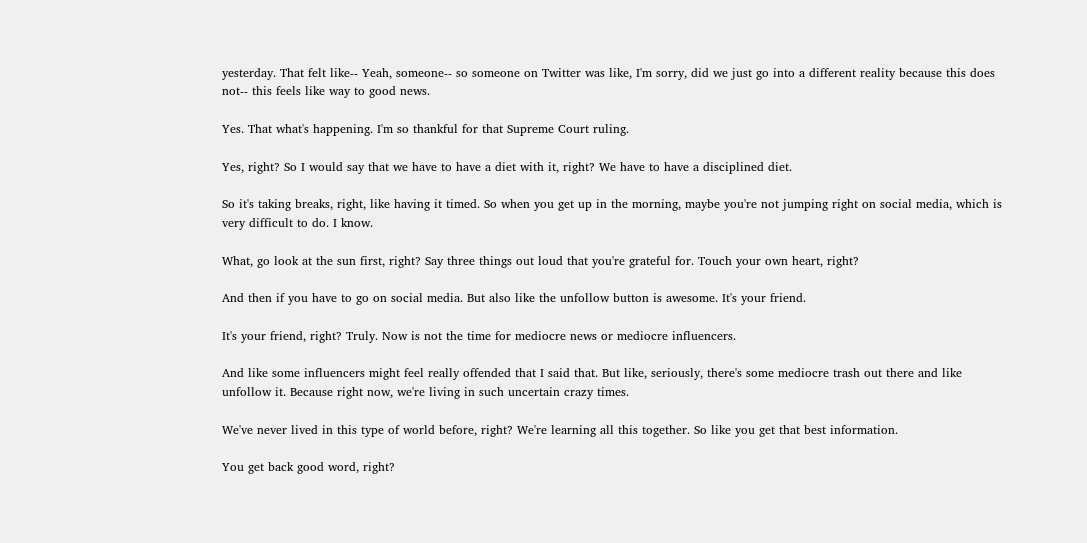yesterday. That felt like-- Yeah, someone-- so someone on Twitter was like, I'm sorry, did we just go into a different reality because this does not-- this feels like way to good news.

Yes. That what's happening. I'm so thankful for that Supreme Court ruling.

Yes, right? So I would say that we have to have a diet with it, right? We have to have a disciplined diet.

So it's taking breaks, right, like having it timed. So when you get up in the morning, maybe you're not jumping right on social media, which is very difficult to do. I know.

What, go look at the sun first, right? Say three things out loud that you're grateful for. Touch your own heart, right?

And then if you have to go on social media. But also like the unfollow button is awesome. It's your friend.

It's your friend, right? Truly. Now is not the time for mediocre news or mediocre influencers.

And like some influencers might feel really offended that I said that. But like, seriously, there's some mediocre trash out there and like unfollow it. Because right now, we're living in such uncertain crazy times.

We've never lived in this type of world before, right? We're learning all this together. So like you get that best information.

You get back good word, right?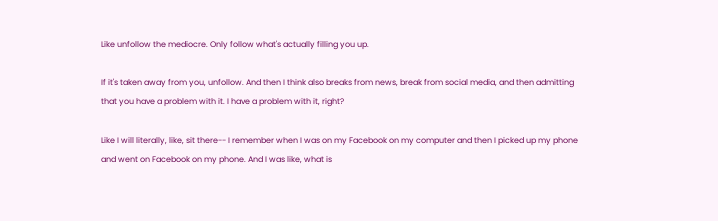Like unfollow the mediocre. Only follow what's actually filling you up.

If it's taken away from you, unfollow. And then I think also breaks from news, break from social media, and then admitting that you have a problem with it. I have a problem with it, right?

Like I will literally, like, sit there-- I remember when I was on my Facebook on my computer and then I picked up my phone and went on Facebook on my phone. And I was like, what is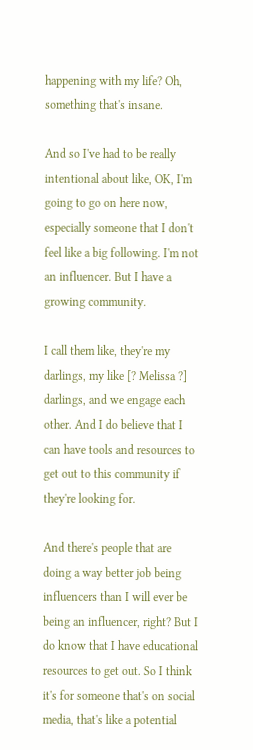happening with my life? Oh, something that's insane.

And so I've had to be really intentional about like, OK, I'm going to go on here now, especially someone that I don't feel like a big following. I'm not an influencer. But I have a growing community.

I call them like, they're my darlings, my like [? Melissa ?] darlings, and we engage each other. And I do believe that I can have tools and resources to get out to this community if they're looking for.

And there's people that are doing a way better job being influencers than I will ever be being an influencer, right? But I do know that I have educational resources to get out. So I think it's for someone that's on social media, that's like a potential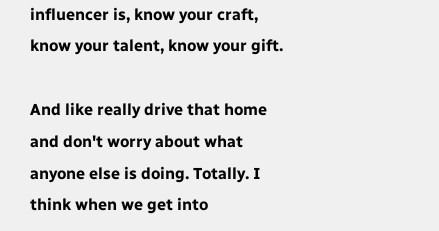influencer is, know your craft, know your talent, know your gift.

And like really drive that home and don't worry about what anyone else is doing. Totally. I think when we get into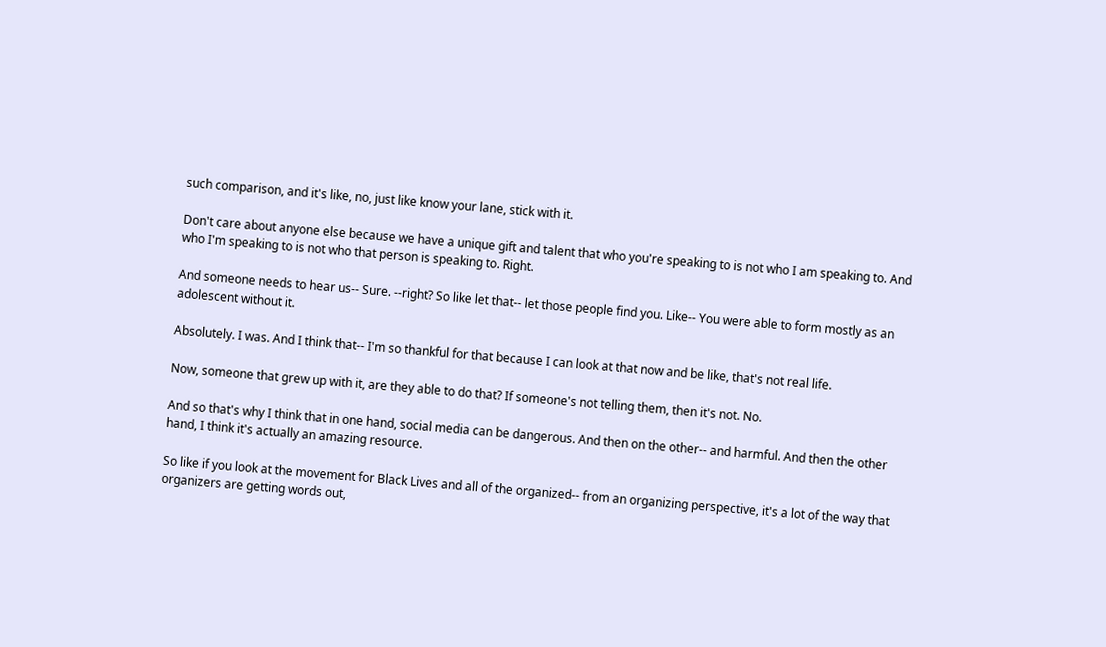such comparison, and it's like, no, just like know your lane, stick with it.

Don't care about anyone else because we have a unique gift and talent that who you're speaking to is not who I am speaking to. And who I'm speaking to is not who that person is speaking to. Right.

And someone needs to hear us-- Sure. --right? So like let that-- let those people find you. Like-- You were able to form mostly as an adolescent without it.

Absolutely. I was. And I think that-- I'm so thankful for that because I can look at that now and be like, that's not real life.

Now, someone that grew up with it, are they able to do that? If someone's not telling them, then it's not. No.

And so that's why I think that in one hand, social media can be dangerous. And then on the other-- and harmful. And then the other hand, I think it's actually an amazing resource.

So like if you look at the movement for Black Lives and all of the organized-- from an organizing perspective, it's a lot of the way that organizers are getting words out,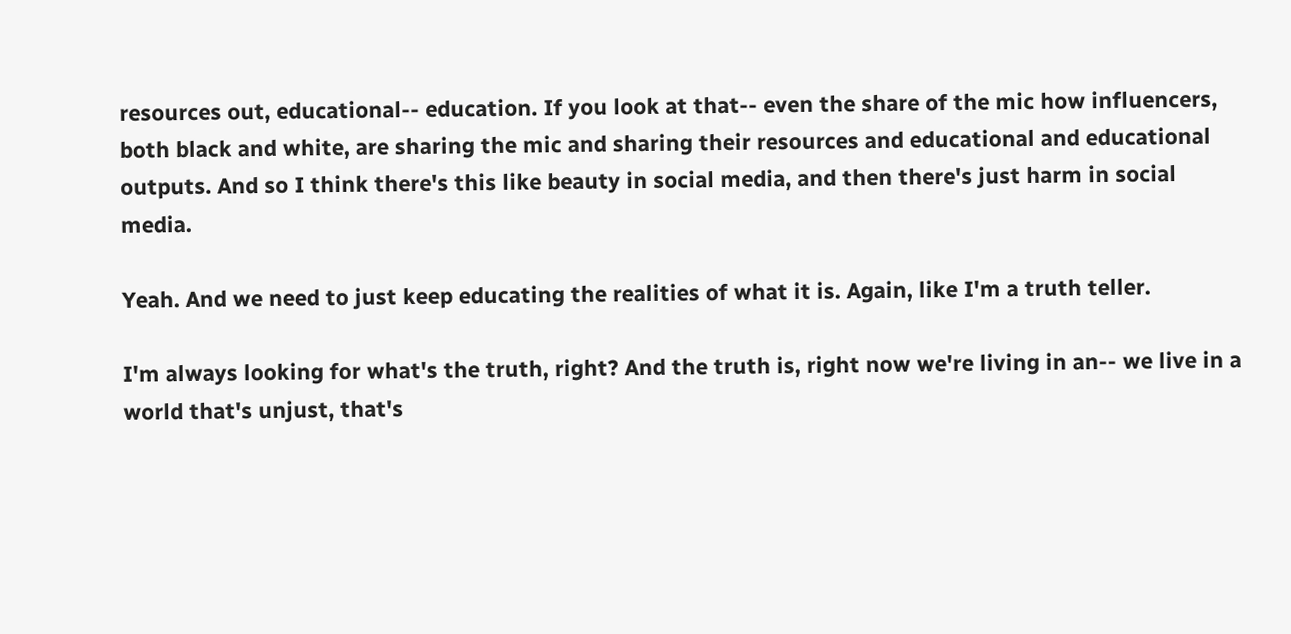resources out, educational-- education. If you look at that-- even the share of the mic how influencers, both black and white, are sharing the mic and sharing their resources and educational and educational outputs. And so I think there's this like beauty in social media, and then there's just harm in social media.

Yeah. And we need to just keep educating the realities of what it is. Again, like I'm a truth teller.

I'm always looking for what's the truth, right? And the truth is, right now we're living in an-- we live in a world that's unjust, that's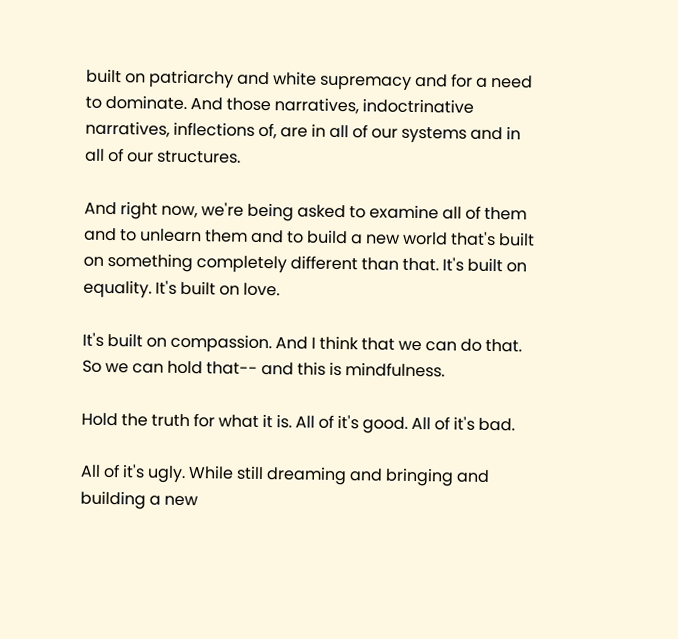built on patriarchy and white supremacy and for a need to dominate. And those narratives, indoctrinative narratives, inflections of, are in all of our systems and in all of our structures.

And right now, we're being asked to examine all of them and to unlearn them and to build a new world that's built on something completely different than that. It's built on equality. It's built on love.

It's built on compassion. And I think that we can do that. So we can hold that-- and this is mindfulness.

Hold the truth for what it is. All of it's good. All of it's bad.

All of it's ugly. While still dreaming and bringing and building a new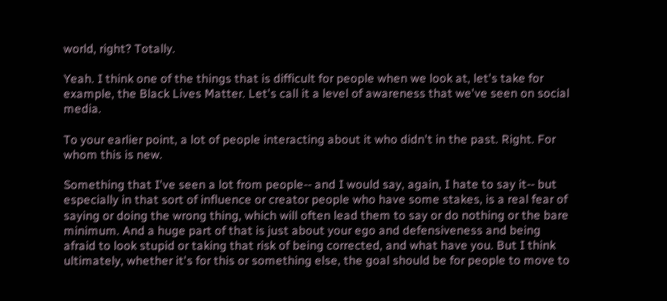world, right? Totally.

Yeah. I think one of the things that is difficult for people when we look at, let's take for example, the Black Lives Matter. Let's call it a level of awareness that we've seen on social media.

To your earlier point, a lot of people interacting about it who didn't in the past. Right. For whom this is new.

Something that I've seen a lot from people-- and I would say, again, I hate to say it-- but especially in that sort of influence or creator people who have some stakes, is a real fear of saying or doing the wrong thing, which will often lead them to say or do nothing or the bare minimum. And a huge part of that is just about your ego and defensiveness and being afraid to look stupid or taking that risk of being corrected, and what have you. But I think ultimately, whether it's for this or something else, the goal should be for people to move to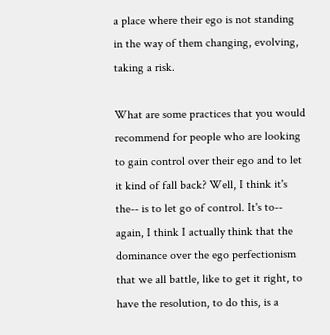a place where their ego is not standing in the way of them changing, evolving, taking a risk.

What are some practices that you would recommend for people who are looking to gain control over their ego and to let it kind of fall back? Well, I think it's the-- is to let go of control. It's to-- again, I think I actually think that the dominance over the ego perfectionism that we all battle, like to get it right, to have the resolution, to do this, is a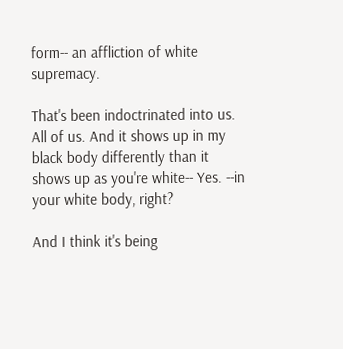form-- an affliction of white supremacy.

That's been indoctrinated into us. All of us. And it shows up in my black body differently than it shows up as you're white-- Yes. --in your white body, right?

And I think it's being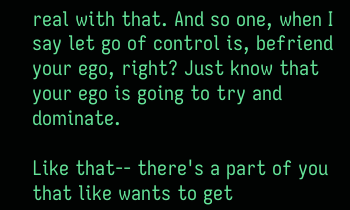real with that. And so one, when I say let go of control is, befriend your ego, right? Just know that your ego is going to try and dominate.

Like that-- there's a part of you that like wants to get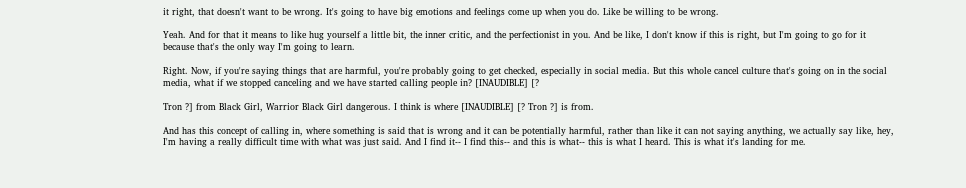it right, that doesn't want to be wrong. It's going to have big emotions and feelings come up when you do. Like be willing to be wrong.

Yeah. And for that it means to like hug yourself a little bit, the inner critic, and the perfectionist in you. And be like, I don't know if this is right, but I'm going to go for it because that's the only way I'm going to learn.

Right. Now, if you're saying things that are harmful, you're probably going to get checked, especially in social media. But this whole cancel culture that's going on in the social media, what if we stopped canceling and we have started calling people in? [INAUDIBLE] [?

Tron ?] from Black Girl, Warrior Black Girl dangerous. I think is where [INAUDIBLE] [? Tron ?] is from.

And has this concept of calling in, where something is said that is wrong and it can be potentially harmful, rather than like it can not saying anything, we actually say like, hey, I'm having a really difficult time with what was just said. And I find it-- I find this-- and this is what-- this is what I heard. This is what it's landing for me.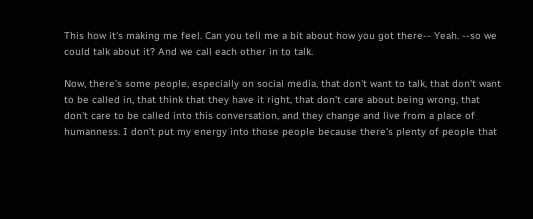This how it's making me feel. Can you tell me a bit about how you got there-- Yeah. --so we could talk about it? And we call each other in to talk.

Now, there's some people, especially on social media, that don't want to talk, that don't want to be called in, that think that they have it right, that don't care about being wrong, that don't care to be called into this conversation, and they change and live from a place of humanness. I don't put my energy into those people because there's plenty of people that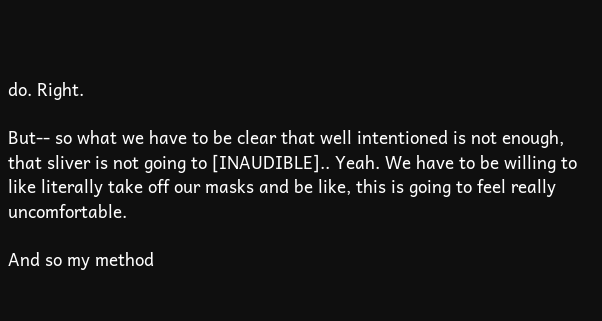do. Right.

But-- so what we have to be clear that well intentioned is not enough, that sliver is not going to [INAUDIBLE].. Yeah. We have to be willing to like literally take off our masks and be like, this is going to feel really uncomfortable.

And so my method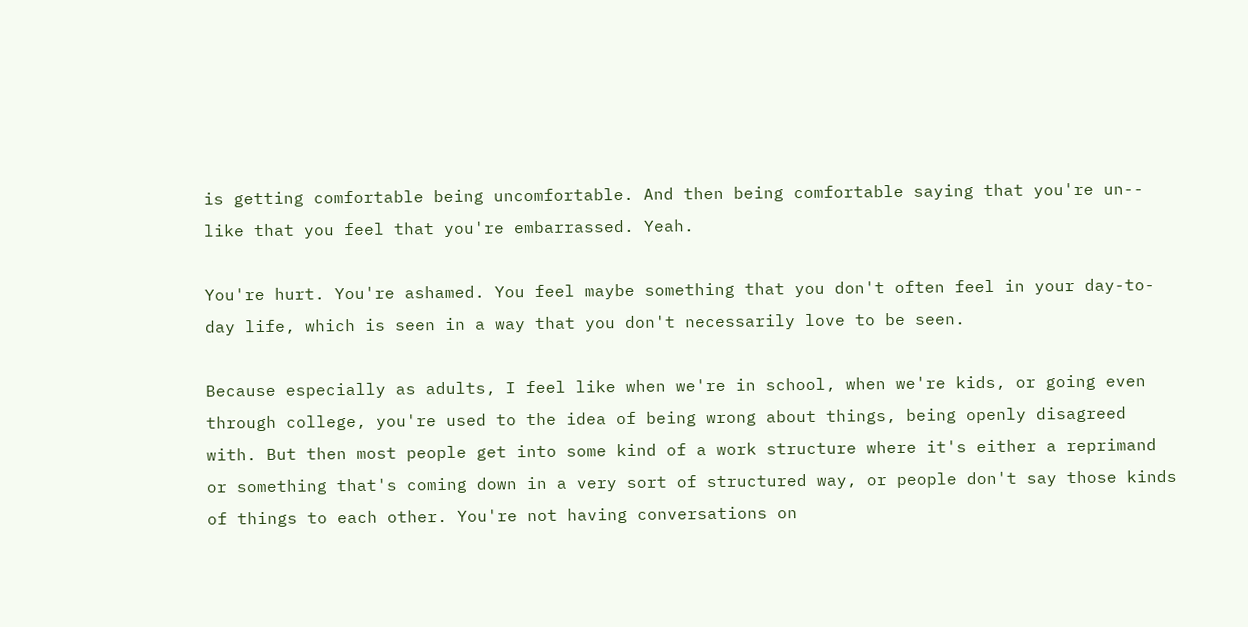is getting comfortable being uncomfortable. And then being comfortable saying that you're un-- like that you feel that you're embarrassed. Yeah.

You're hurt. You're ashamed. You feel maybe something that you don't often feel in your day-to-day life, which is seen in a way that you don't necessarily love to be seen.

Because especially as adults, I feel like when we're in school, when we're kids, or going even through college, you're used to the idea of being wrong about things, being openly disagreed with. But then most people get into some kind of a work structure where it's either a reprimand or something that's coming down in a very sort of structured way, or people don't say those kinds of things to each other. You're not having conversations on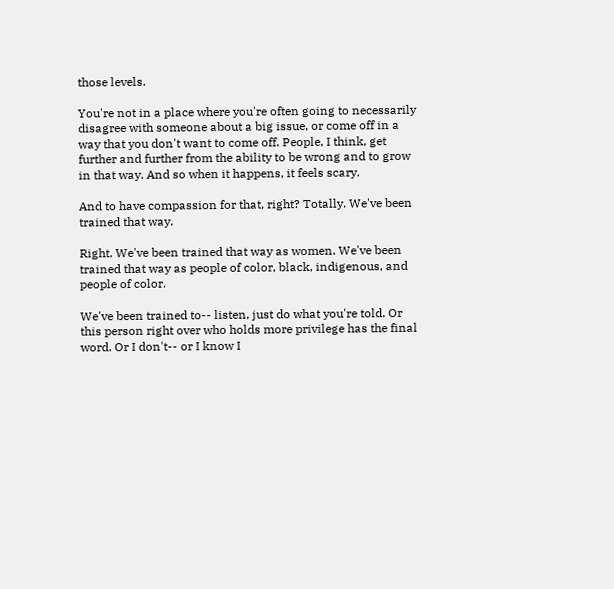those levels.

You're not in a place where you're often going to necessarily disagree with someone about a big issue, or come off in a way that you don't want to come off. People, I think, get further and further from the ability to be wrong and to grow in that way. And so when it happens, it feels scary.

And to have compassion for that, right? Totally. We've been trained that way.

Right. We've been trained that way as women. We've been trained that way as people of color, black, indigenous, and people of color.

We've been trained to-- listen, just do what you're told. Or this person right over who holds more privilege has the final word. Or I don't-- or I know I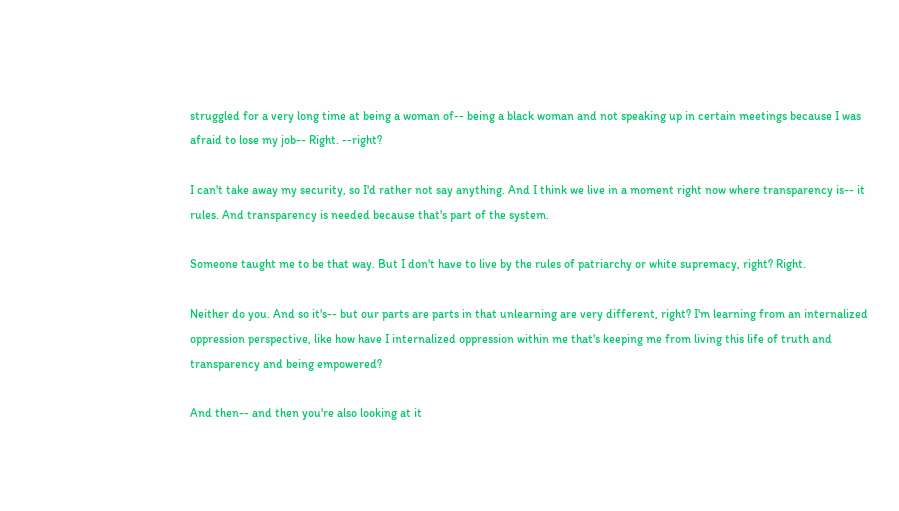struggled for a very long time at being a woman of-- being a black woman and not speaking up in certain meetings because I was afraid to lose my job-- Right. --right?

I can't take away my security, so I'd rather not say anything. And I think we live in a moment right now where transparency is-- it rules. And transparency is needed because that's part of the system.

Someone taught me to be that way. But I don't have to live by the rules of patriarchy or white supremacy, right? Right.

Neither do you. And so it's-- but our parts are parts in that unlearning are very different, right? I'm learning from an internalized oppression perspective, like how have I internalized oppression within me that's keeping me from living this life of truth and transparency and being empowered?

And then-- and then you're also looking at it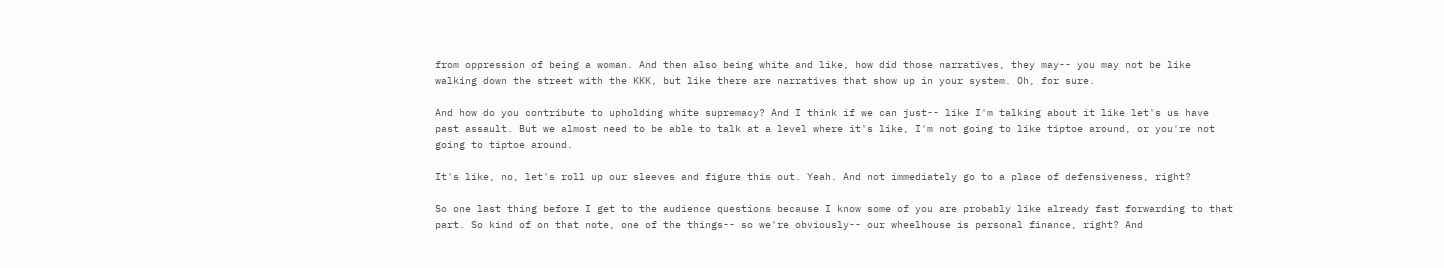from oppression of being a woman. And then also being white and like, how did those narratives, they may-- you may not be like walking down the street with the KKK, but like there are narratives that show up in your system. Oh, for sure.

And how do you contribute to upholding white supremacy? And I think if we can just-- like I'm talking about it like let's us have past assault. But we almost need to be able to talk at a level where it's like, I'm not going to like tiptoe around, or you're not going to tiptoe around.

It's like, no, let's roll up our sleeves and figure this out. Yeah. And not immediately go to a place of defensiveness, right?

So one last thing before I get to the audience questions because I know some of you are probably like already fast forwarding to that part. So kind of on that note, one of the things-- so we're obviously-- our wheelhouse is personal finance, right? And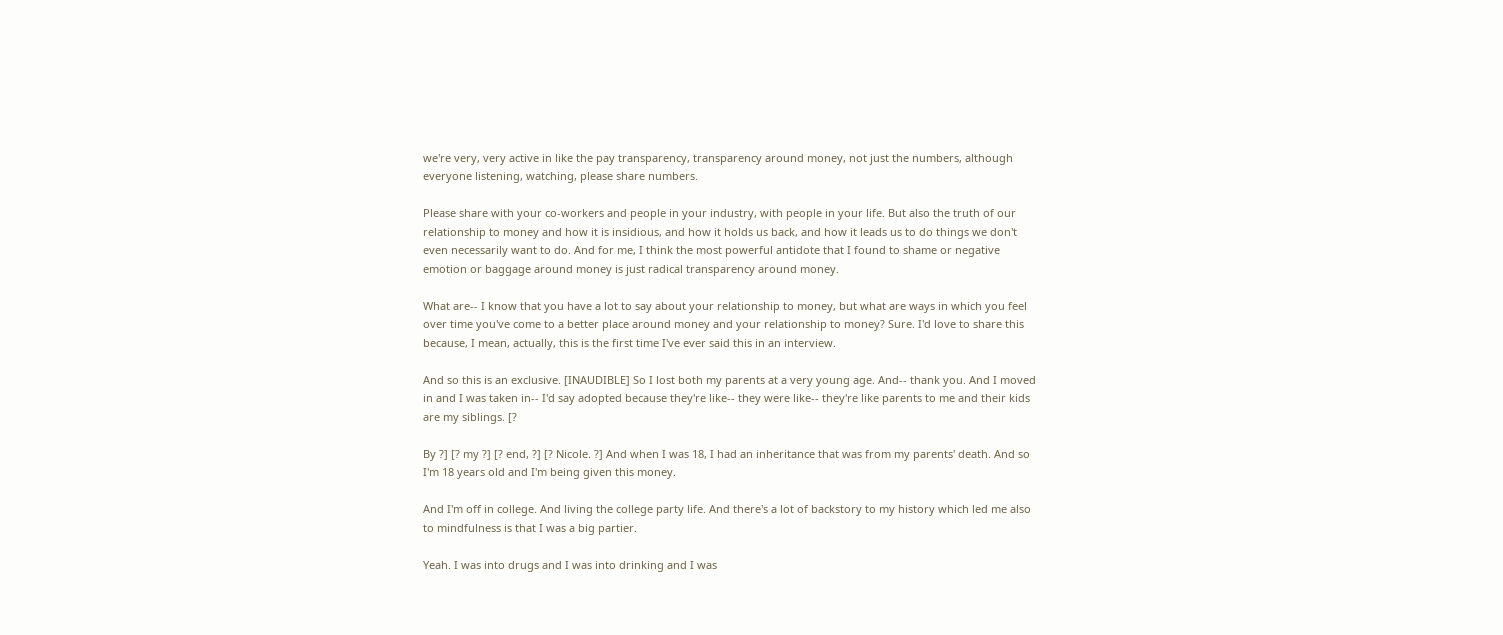we're very, very active in like the pay transparency, transparency around money, not just the numbers, although everyone listening, watching, please share numbers.

Please share with your co-workers and people in your industry, with people in your life. But also the truth of our relationship to money and how it is insidious, and how it holds us back, and how it leads us to do things we don't even necessarily want to do. And for me, I think the most powerful antidote that I found to shame or negative emotion or baggage around money is just radical transparency around money.

What are-- I know that you have a lot to say about your relationship to money, but what are ways in which you feel over time you've come to a better place around money and your relationship to money? Sure. I'd love to share this because, I mean, actually, this is the first time I've ever said this in an interview.

And so this is an exclusive. [INAUDIBLE] So I lost both my parents at a very young age. And-- thank you. And I moved in and I was taken in-- I'd say adopted because they're like-- they were like-- they're like parents to me and their kids are my siblings. [?

By ?] [? my ?] [? end, ?] [? Nicole. ?] And when I was 18, I had an inheritance that was from my parents' death. And so I'm 18 years old and I'm being given this money.

And I'm off in college. And living the college party life. And there's a lot of backstory to my history which led me also to mindfulness is that I was a big partier.

Yeah. I was into drugs and I was into drinking and I was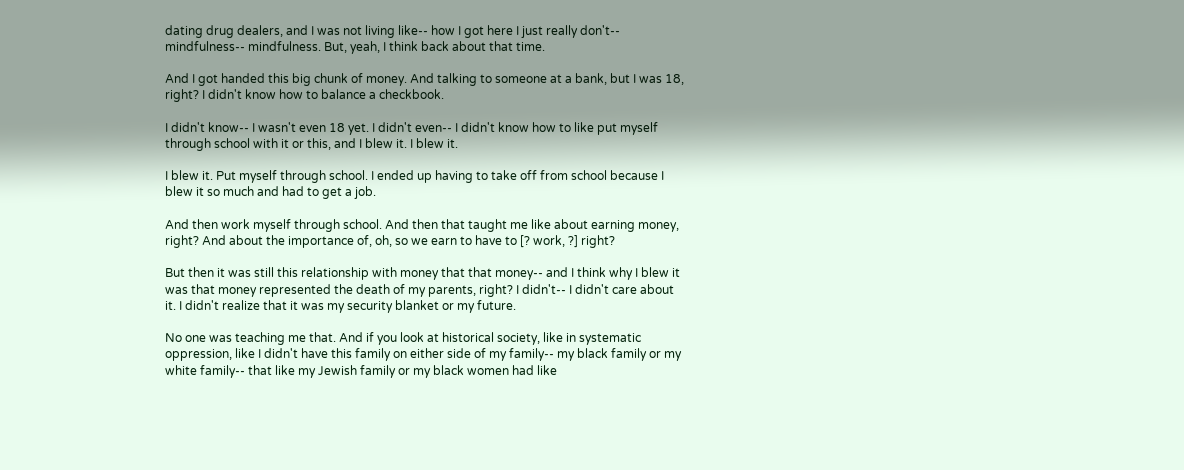dating drug dealers, and I was not living like-- how I got here I just really don't-- mindfulness-- mindfulness. But, yeah, I think back about that time.

And I got handed this big chunk of money. And talking to someone at a bank, but I was 18, right? I didn't know how to balance a checkbook.

I didn't know-- I wasn't even 18 yet. I didn't even-- I didn't know how to like put myself through school with it or this, and I blew it. I blew it.

I blew it. Put myself through school. I ended up having to take off from school because I blew it so much and had to get a job.

And then work myself through school. And then that taught me like about earning money, right? And about the importance of, oh, so we earn to have to [? work, ?] right?

But then it was still this relationship with money that that money-- and I think why I blew it was that money represented the death of my parents, right? I didn't-- I didn't care about it. I didn't realize that it was my security blanket or my future.

No one was teaching me that. And if you look at historical society, like in systematic oppression, like I didn't have this family on either side of my family-- my black family or my white family-- that like my Jewish family or my black women had like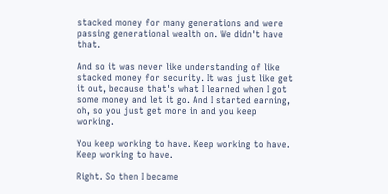stacked money for many generations and were passing generational wealth on. We didn't have that.

And so it was never like understanding of like stacked money for security. It was just like get it out, because that's what I learned when I got some money and let it go. And I started earning, oh, so you just get more in and you keep working.

You keep working to have. Keep working to have. Keep working to have.

Right. So then I became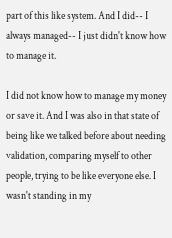part of this like system. And I did-- I always managed-- I just didn't know how to manage it.

I did not know how to manage my money or save it. And I was also in that state of being like we talked before about needing validation, comparing myself to other people, trying to be like everyone else. I wasn't standing in my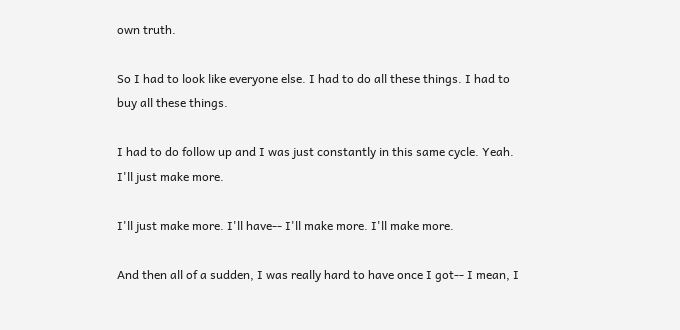own truth.

So I had to look like everyone else. I had to do all these things. I had to buy all these things.

I had to do follow up and I was just constantly in this same cycle. Yeah. I'll just make more.

I'll just make more. I'll have-- I'll make more. I'll make more.

And then all of a sudden, I was really hard to have once I got-- I mean, I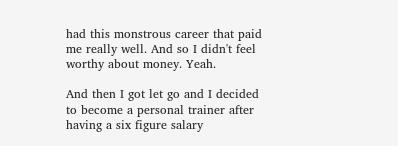had this monstrous career that paid me really well. And so I didn't feel worthy about money. Yeah.

And then I got let go and I decided to become a personal trainer after having a six figure salary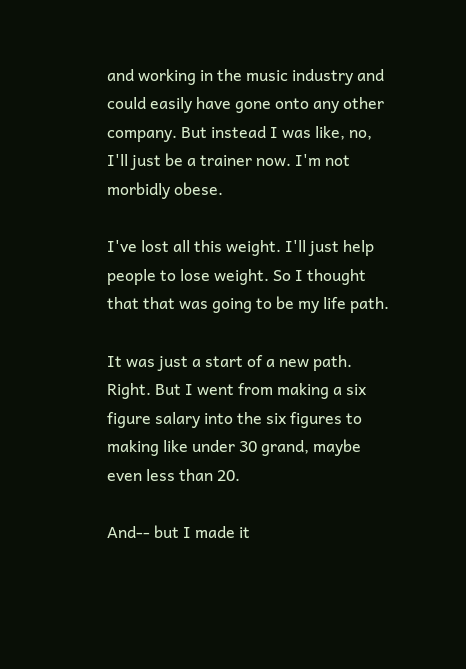and working in the music industry and could easily have gone onto any other company. But instead I was like, no, I'll just be a trainer now. I'm not morbidly obese.

I've lost all this weight. I'll just help people to lose weight. So I thought that that was going to be my life path.

It was just a start of a new path. Right. But I went from making a six figure salary into the six figures to making like under 30 grand, maybe even less than 20.

And-- but I made it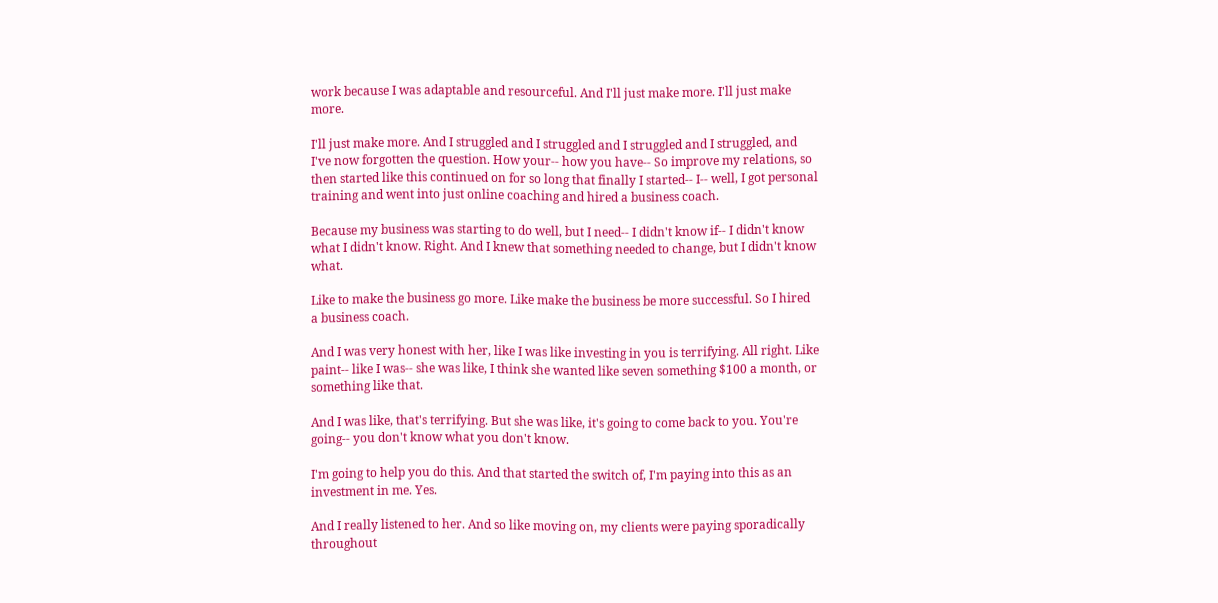work because I was adaptable and resourceful. And I'll just make more. I'll just make more.

I'll just make more. And I struggled and I struggled and I struggled and I struggled, and I've now forgotten the question. How your-- how you have-- So improve my relations, so then started like this continued on for so long that finally I started-- I-- well, I got personal training and went into just online coaching and hired a business coach.

Because my business was starting to do well, but I need-- I didn't know if-- I didn't know what I didn't know. Right. And I knew that something needed to change, but I didn't know what.

Like to make the business go more. Like make the business be more successful. So I hired a business coach.

And I was very honest with her, like I was like investing in you is terrifying. All right. Like paint-- like I was-- she was like, I think she wanted like seven something $100 a month, or something like that.

And I was like, that's terrifying. But she was like, it's going to come back to you. You're going-- you don't know what you don't know.

I'm going to help you do this. And that started the switch of, I'm paying into this as an investment in me. Yes.

And I really listened to her. And so like moving on, my clients were paying sporadically throughout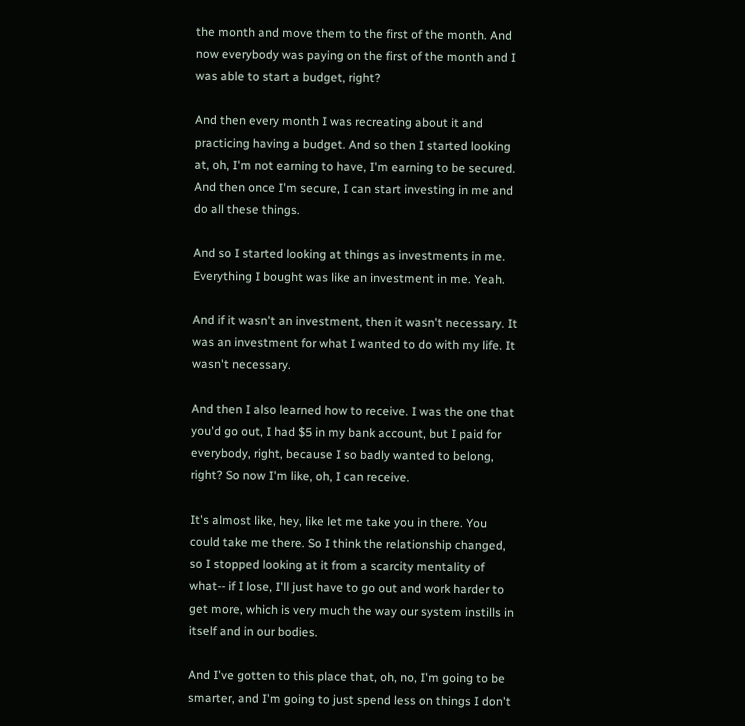the month and move them to the first of the month. And now everybody was paying on the first of the month and I was able to start a budget, right?

And then every month I was recreating about it and practicing having a budget. And so then I started looking at, oh, I'm not earning to have, I'm earning to be secured. And then once I'm secure, I can start investing in me and do all these things.

And so I started looking at things as investments in me. Everything I bought was like an investment in me. Yeah.

And if it wasn't an investment, then it wasn't necessary. It was an investment for what I wanted to do with my life. It wasn't necessary.

And then I also learned how to receive. I was the one that you'd go out, I had $5 in my bank account, but I paid for everybody, right, because I so badly wanted to belong, right? So now I'm like, oh, I can receive.

It's almost like, hey, like let me take you in there. You could take me there. So I think the relationship changed, so I stopped looking at it from a scarcity mentality of what-- if I lose, I'll just have to go out and work harder to get more, which is very much the way our system instills in itself and in our bodies.

And I've gotten to this place that, oh, no, I'm going to be smarter, and I'm going to just spend less on things I don't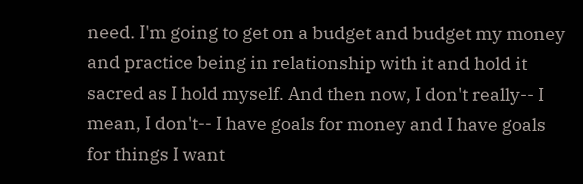need. I'm going to get on a budget and budget my money and practice being in relationship with it and hold it sacred as I hold myself. And then now, I don't really-- I mean, I don't-- I have goals for money and I have goals for things I want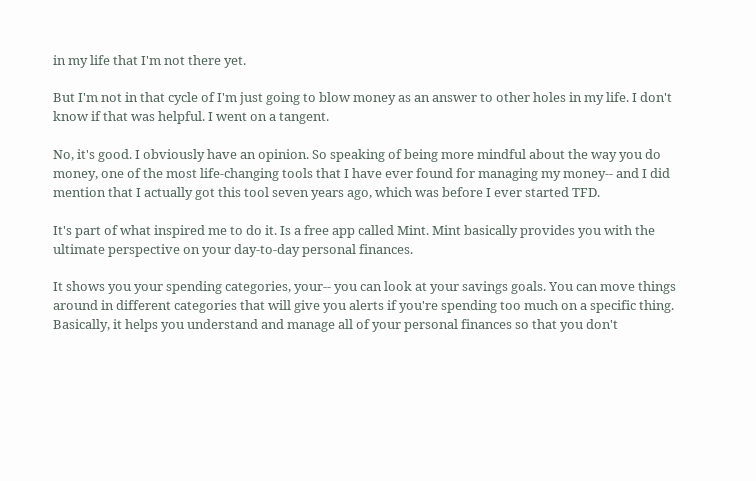in my life that I'm not there yet.

But I'm not in that cycle of I'm just going to blow money as an answer to other holes in my life. I don't know if that was helpful. I went on a tangent.

No, it's good. I obviously have an opinion. So speaking of being more mindful about the way you do money, one of the most life-changing tools that I have ever found for managing my money-- and I did mention that I actually got this tool seven years ago, which was before I ever started TFD.

It's part of what inspired me to do it. Is a free app called Mint. Mint basically provides you with the ultimate perspective on your day-to-day personal finances.

It shows you your spending categories, your-- you can look at your savings goals. You can move things around in different categories that will give you alerts if you're spending too much on a specific thing. Basically, it helps you understand and manage all of your personal finances so that you don't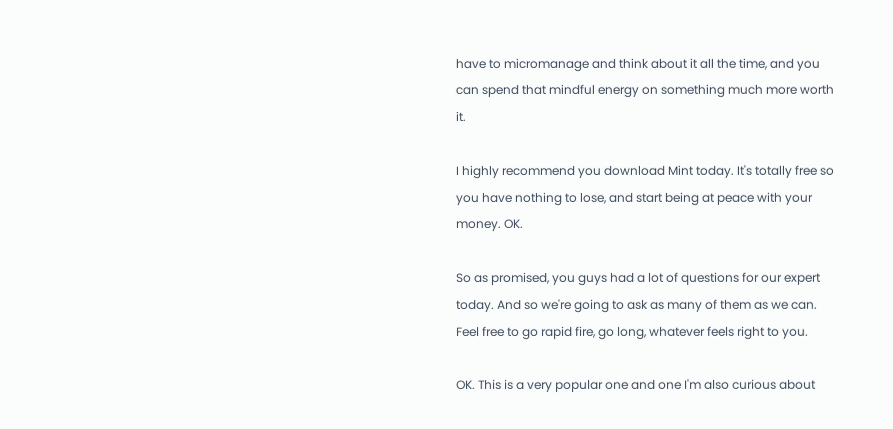have to micromanage and think about it all the time, and you can spend that mindful energy on something much more worth it.

I highly recommend you download Mint today. It's totally free so you have nothing to lose, and start being at peace with your money. OK.

So as promised, you guys had a lot of questions for our expert today. And so we're going to ask as many of them as we can. Feel free to go rapid fire, go long, whatever feels right to you.

OK. This is a very popular one and one I'm also curious about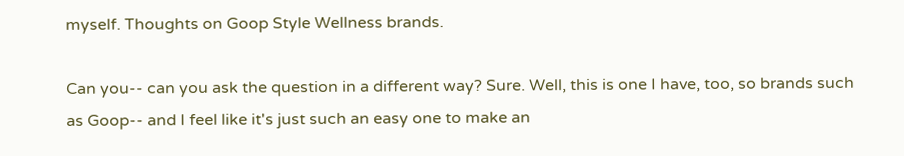myself. Thoughts on Goop Style Wellness brands.

Can you-- can you ask the question in a different way? Sure. Well, this is one I have, too, so brands such as Goop-- and I feel like it's just such an easy one to make an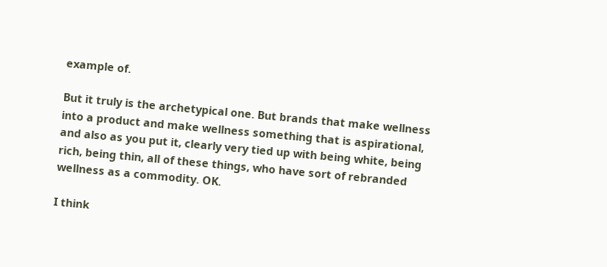example of.

But it truly is the archetypical one. But brands that make wellness into a product and make wellness something that is aspirational, and also as you put it, clearly very tied up with being white, being rich, being thin, all of these things, who have sort of rebranded wellness as a commodity. OK.

I think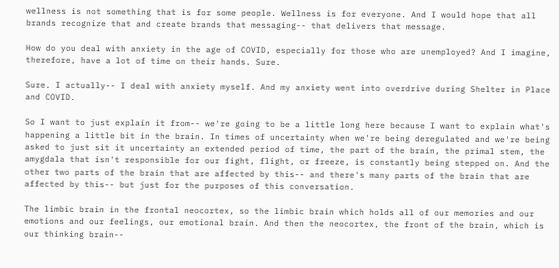wellness is not something that is for some people. Wellness is for everyone. And I would hope that all brands recognize that and create brands that messaging-- that delivers that message.

How do you deal with anxiety in the age of COVID, especially for those who are unemployed? And I imagine, therefore, have a lot of time on their hands. Sure.

Sure. I actually-- I deal with anxiety myself. And my anxiety went into overdrive during Shelter in Place and COVID.

So I want to just explain it from-- we're going to be a little long here because I want to explain what's happening a little bit in the brain. In times of uncertainty when we're being deregulated and we're being asked to just sit it uncertainty an extended period of time, the part of the brain, the primal stem, the amygdala that isn't responsible for our fight, flight, or freeze, is constantly being stepped on. And the other two parts of the brain that are affected by this-- and there's many parts of the brain that are affected by this-- but just for the purposes of this conversation.

The limbic brain in the frontal neocortex, so the limbic brain which holds all of our memories and our emotions and our feelings, our emotional brain. And then the neocortex, the front of the brain, which is our thinking brain--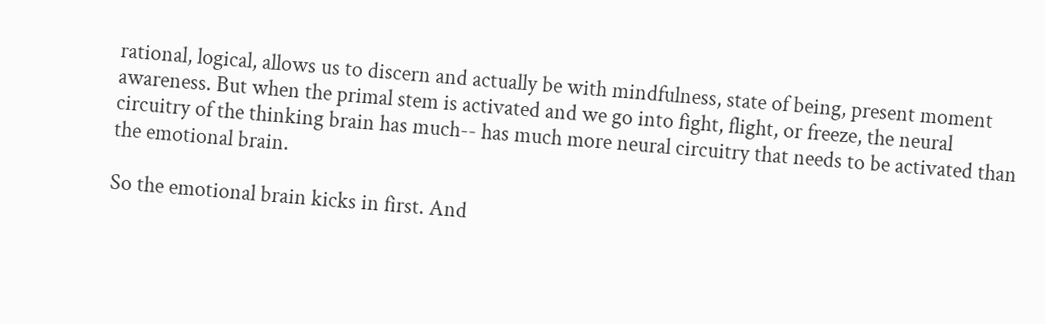rational, logical, allows us to discern and actually be with mindfulness, state of being, present moment awareness. But when the primal stem is activated and we go into fight, flight, or freeze, the neural circuitry of the thinking brain has much-- has much more neural circuitry that needs to be activated than the emotional brain.

So the emotional brain kicks in first. And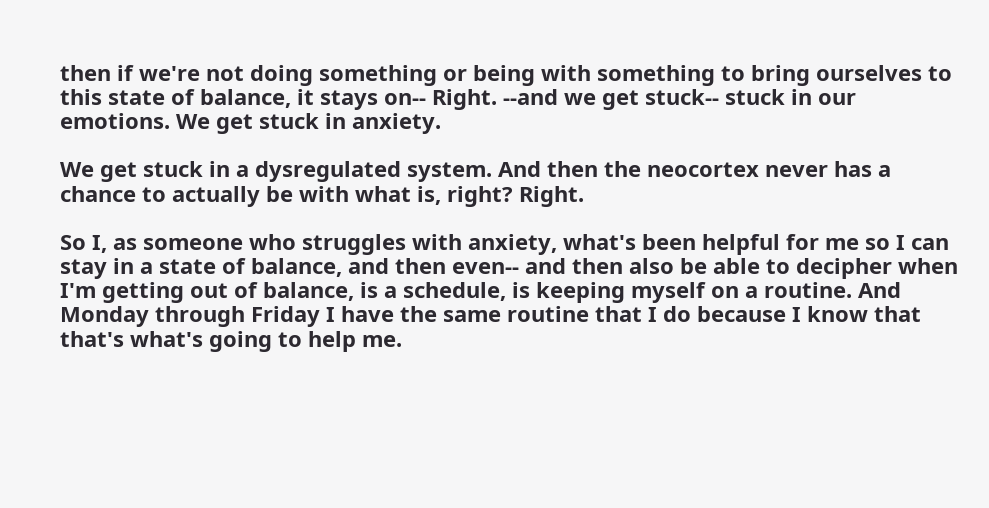then if we're not doing something or being with something to bring ourselves to this state of balance, it stays on-- Right. --and we get stuck-- stuck in our emotions. We get stuck in anxiety.

We get stuck in a dysregulated system. And then the neocortex never has a chance to actually be with what is, right? Right.

So I, as someone who struggles with anxiety, what's been helpful for me so I can stay in a state of balance, and then even-- and then also be able to decipher when I'm getting out of balance, is a schedule, is keeping myself on a routine. And Monday through Friday I have the same routine that I do because I know that that's what's going to help me.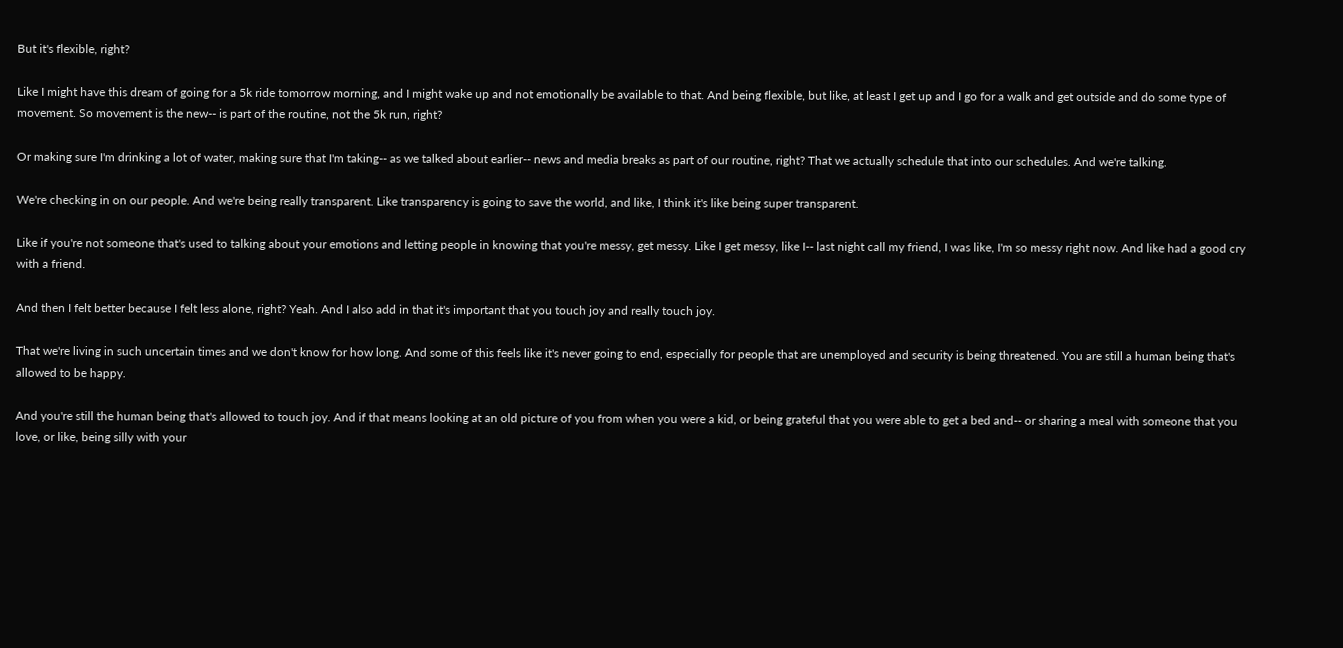But it's flexible, right?

Like I might have this dream of going for a 5k ride tomorrow morning, and I might wake up and not emotionally be available to that. And being flexible, but like, at least I get up and I go for a walk and get outside and do some type of movement. So movement is the new-- is part of the routine, not the 5k run, right?

Or making sure I'm drinking a lot of water, making sure that I'm taking-- as we talked about earlier-- news and media breaks as part of our routine, right? That we actually schedule that into our schedules. And we're talking.

We're checking in on our people. And we're being really transparent. Like transparency is going to save the world, and like, I think it's like being super transparent.

Like if you're not someone that's used to talking about your emotions and letting people in knowing that you're messy, get messy. Like I get messy, like I-- last night call my friend, I was like, I'm so messy right now. And like had a good cry with a friend.

And then I felt better because I felt less alone, right? Yeah. And I also add in that it's important that you touch joy and really touch joy.

That we're living in such uncertain times and we don't know for how long. And some of this feels like it's never going to end, especially for people that are unemployed and security is being threatened. You are still a human being that's allowed to be happy.

And you're still the human being that's allowed to touch joy. And if that means looking at an old picture of you from when you were a kid, or being grateful that you were able to get a bed and-- or sharing a meal with someone that you love, or like, being silly with your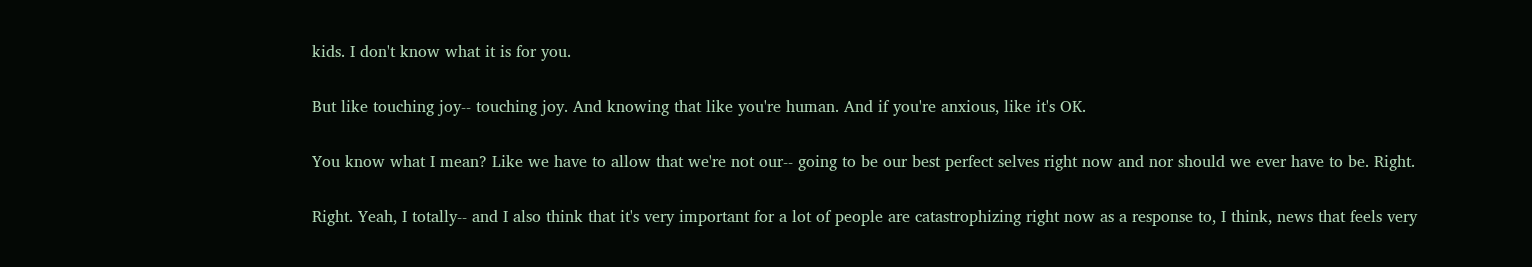kids. I don't know what it is for you.

But like touching joy-- touching joy. And knowing that like you're human. And if you're anxious, like it's OK.

You know what I mean? Like we have to allow that we're not our-- going to be our best perfect selves right now and nor should we ever have to be. Right.

Right. Yeah, I totally-- and I also think that it's very important for a lot of people are catastrophizing right now as a response to, I think, news that feels very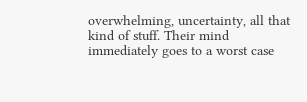overwhelming, uncertainty, all that kind of stuff. Their mind immediately goes to a worst case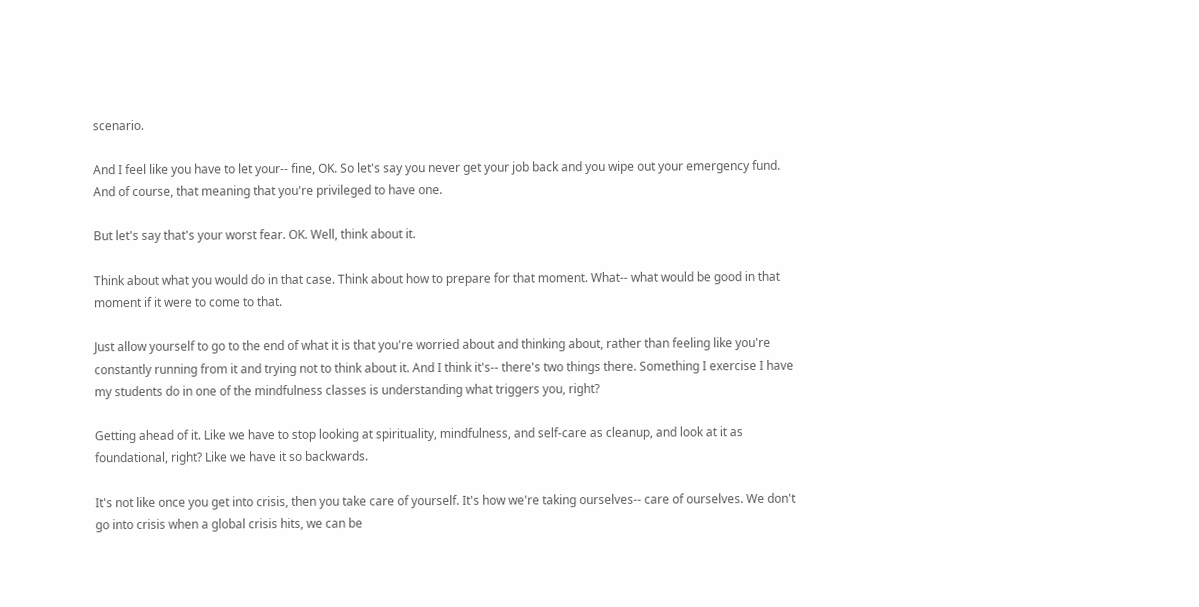scenario.

And I feel like you have to let your-- fine, OK. So let's say you never get your job back and you wipe out your emergency fund. And of course, that meaning that you're privileged to have one.

But let's say that's your worst fear. OK. Well, think about it.

Think about what you would do in that case. Think about how to prepare for that moment. What-- what would be good in that moment if it were to come to that.

Just allow yourself to go to the end of what it is that you're worried about and thinking about, rather than feeling like you're constantly running from it and trying not to think about it. And I think it's-- there's two things there. Something I exercise I have my students do in one of the mindfulness classes is understanding what triggers you, right?

Getting ahead of it. Like we have to stop looking at spirituality, mindfulness, and self-care as cleanup, and look at it as foundational, right? Like we have it so backwards.

It's not like once you get into crisis, then you take care of yourself. It's how we're taking ourselves-- care of ourselves. We don't go into crisis when a global crisis hits, we can be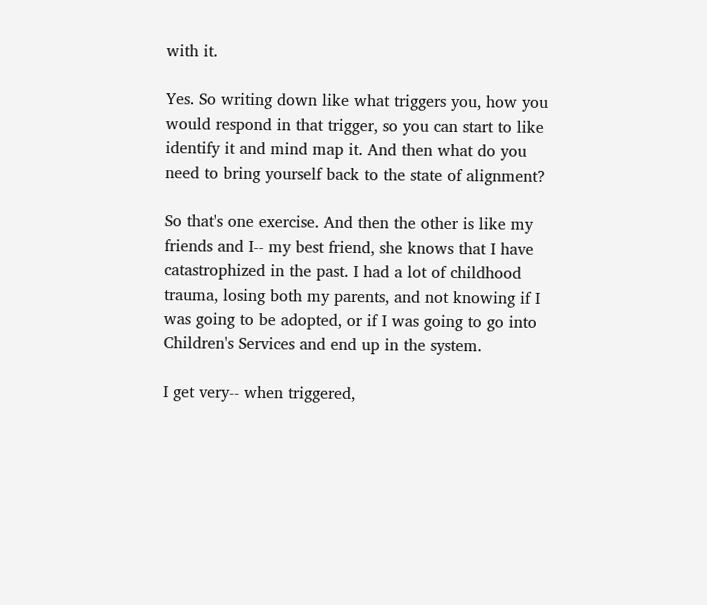with it.

Yes. So writing down like what triggers you, how you would respond in that trigger, so you can start to like identify it and mind map it. And then what do you need to bring yourself back to the state of alignment?

So that's one exercise. And then the other is like my friends and I-- my best friend, she knows that I have catastrophized in the past. I had a lot of childhood trauma, losing both my parents, and not knowing if I was going to be adopted, or if I was going to go into Children's Services and end up in the system.

I get very-- when triggered,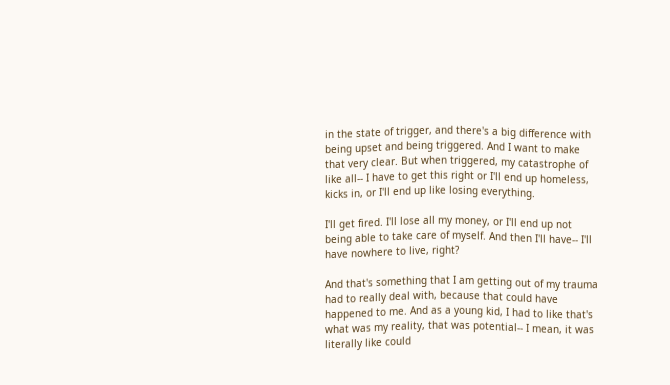in the state of trigger, and there's a big difference with being upset and being triggered. And I want to make that very clear. But when triggered, my catastrophe of like all-- I have to get this right or I'll end up homeless, kicks in, or I'll end up like losing everything.

I'll get fired. I'll lose all my money, or I'll end up not being able to take care of myself. And then I'll have-- I'll have nowhere to live, right?

And that's something that I am getting out of my trauma had to really deal with, because that could have happened to me. And as a young kid, I had to like that's what was my reality, that was potential-- I mean, it was literally like could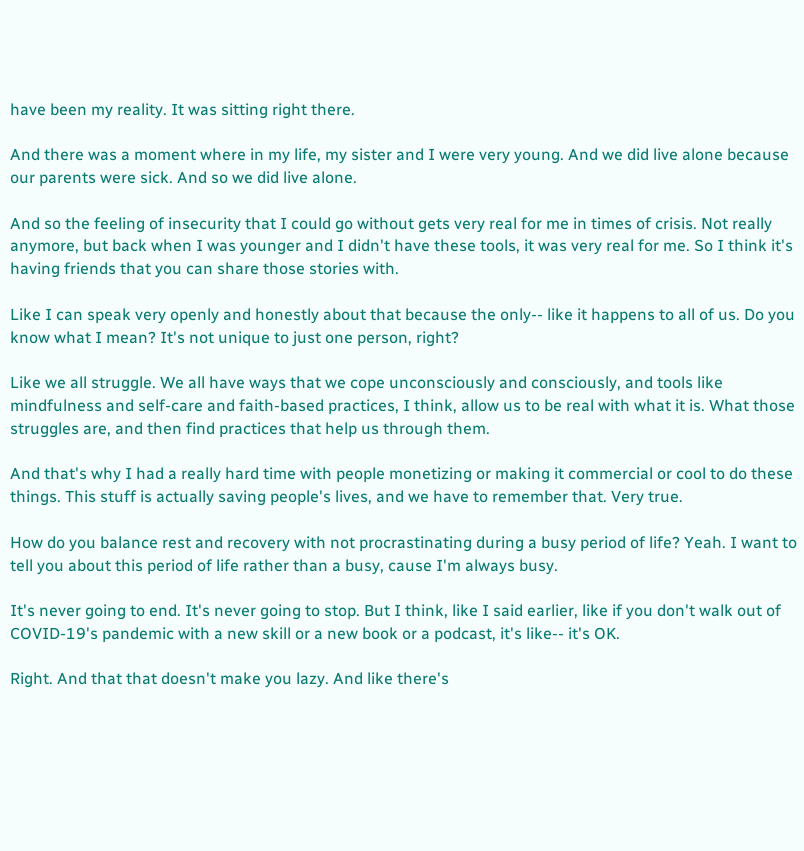have been my reality. It was sitting right there.

And there was a moment where in my life, my sister and I were very young. And we did live alone because our parents were sick. And so we did live alone.

And so the feeling of insecurity that I could go without gets very real for me in times of crisis. Not really anymore, but back when I was younger and I didn't have these tools, it was very real for me. So I think it's having friends that you can share those stories with.

Like I can speak very openly and honestly about that because the only-- like it happens to all of us. Do you know what I mean? It's not unique to just one person, right?

Like we all struggle. We all have ways that we cope unconsciously and consciously, and tools like mindfulness and self-care and faith-based practices, I think, allow us to be real with what it is. What those struggles are, and then find practices that help us through them.

And that's why I had a really hard time with people monetizing or making it commercial or cool to do these things. This stuff is actually saving people's lives, and we have to remember that. Very true.

How do you balance rest and recovery with not procrastinating during a busy period of life? Yeah. I want to tell you about this period of life rather than a busy, cause I'm always busy.

It's never going to end. It's never going to stop. But I think, like I said earlier, like if you don't walk out of COVID-19's pandemic with a new skill or a new book or a podcast, it's like-- it's OK.

Right. And that that doesn't make you lazy. And like there's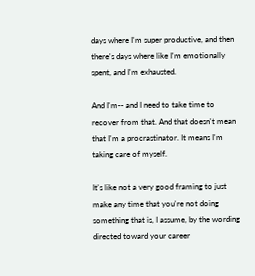days where I'm super productive, and then there's days where like I'm emotionally spent, and I'm exhausted.

And I'm-- and I need to take time to recover from that. And that doesn't mean that I'm a procrastinator. It means I'm taking care of myself.

It's like not a very good framing to just make any time that you're not doing something that is, I assume, by the wording directed toward your career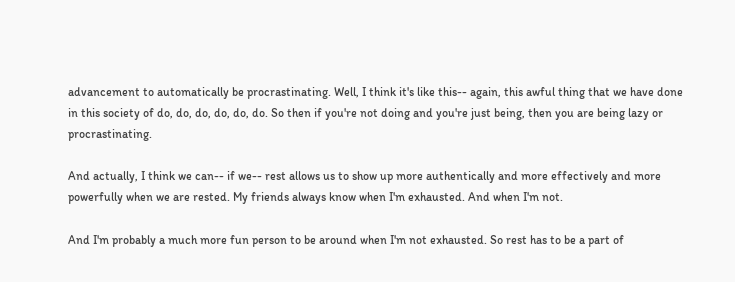advancement to automatically be procrastinating. Well, I think it's like this-- again, this awful thing that we have done in this society of do, do, do, do, do, do. So then if you're not doing and you're just being, then you are being lazy or procrastinating.

And actually, I think we can-- if we-- rest allows us to show up more authentically and more effectively and more powerfully when we are rested. My friends always know when I'm exhausted. And when I'm not.

And I'm probably a much more fun person to be around when I'm not exhausted. So rest has to be a part of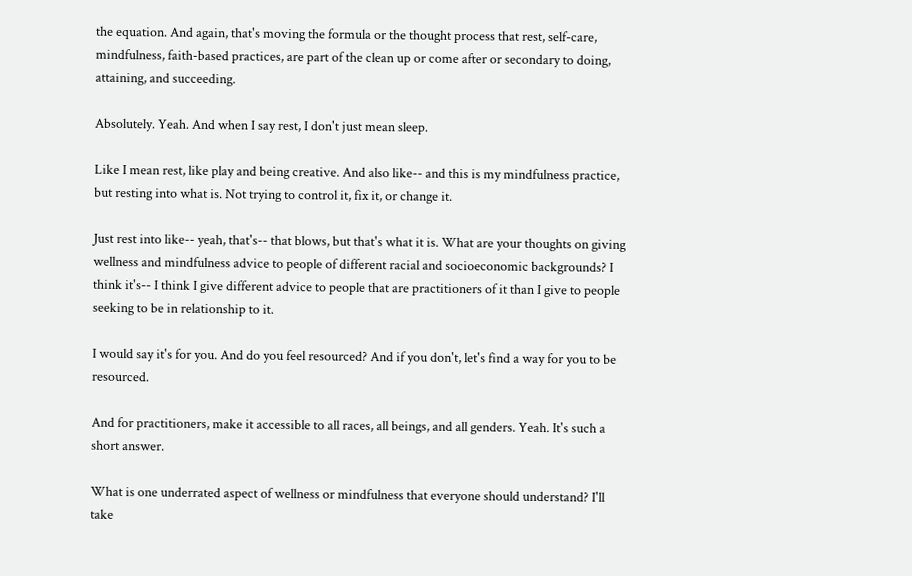the equation. And again, that's moving the formula or the thought process that rest, self-care, mindfulness, faith-based practices, are part of the clean up or come after or secondary to doing, attaining, and succeeding.

Absolutely. Yeah. And when I say rest, I don't just mean sleep.

Like I mean rest, like play and being creative. And also like-- and this is my mindfulness practice, but resting into what is. Not trying to control it, fix it, or change it.

Just rest into like-- yeah, that's-- that blows, but that's what it is. What are your thoughts on giving wellness and mindfulness advice to people of different racial and socioeconomic backgrounds? I think it's-- I think I give different advice to people that are practitioners of it than I give to people seeking to be in relationship to it.

I would say it's for you. And do you feel resourced? And if you don't, let's find a way for you to be resourced.

And for practitioners, make it accessible to all races, all beings, and all genders. Yeah. It's such a short answer.

What is one underrated aspect of wellness or mindfulness that everyone should understand? I'll take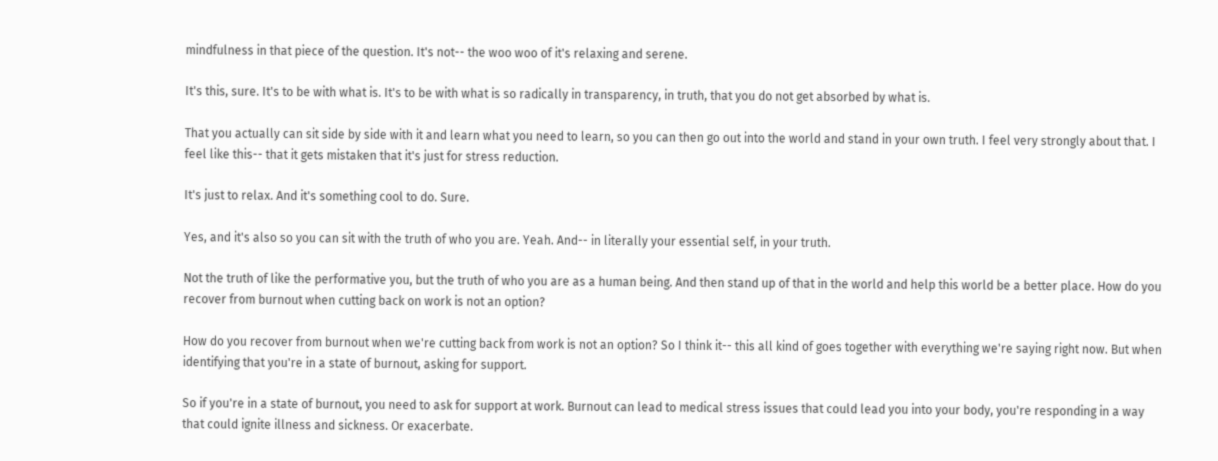mindfulness in that piece of the question. It's not-- the woo woo of it's relaxing and serene.

It's this, sure. It's to be with what is. It's to be with what is so radically in transparency, in truth, that you do not get absorbed by what is.

That you actually can sit side by side with it and learn what you need to learn, so you can then go out into the world and stand in your own truth. I feel very strongly about that. I feel like this-- that it gets mistaken that it's just for stress reduction.

It's just to relax. And it's something cool to do. Sure.

Yes, and it's also so you can sit with the truth of who you are. Yeah. And-- in literally your essential self, in your truth.

Not the truth of like the performative you, but the truth of who you are as a human being. And then stand up of that in the world and help this world be a better place. How do you recover from burnout when cutting back on work is not an option?

How do you recover from burnout when we're cutting back from work is not an option? So I think it-- this all kind of goes together with everything we're saying right now. But when identifying that you're in a state of burnout, asking for support.

So if you're in a state of burnout, you need to ask for support at work. Burnout can lead to medical stress issues that could lead you into your body, you're responding in a way that could ignite illness and sickness. Or exacerbate.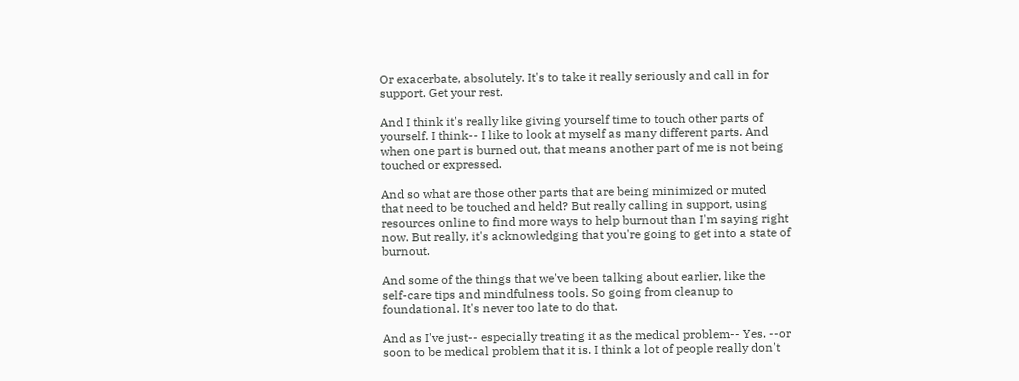Or exacerbate, absolutely. It's to take it really seriously and call in for support. Get your rest.

And I think it's really like giving yourself time to touch other parts of yourself. I think-- I like to look at myself as many different parts. And when one part is burned out, that means another part of me is not being touched or expressed.

And so what are those other parts that are being minimized or muted that need to be touched and held? But really calling in support, using resources online to find more ways to help burnout than I'm saying right now. But really, it's acknowledging that you're going to get into a state of burnout.

And some of the things that we've been talking about earlier, like the self-care tips and mindfulness tools. So going from cleanup to foundational. It's never too late to do that.

And as I've just-- especially treating it as the medical problem-- Yes. --or soon to be medical problem that it is. I think a lot of people really don't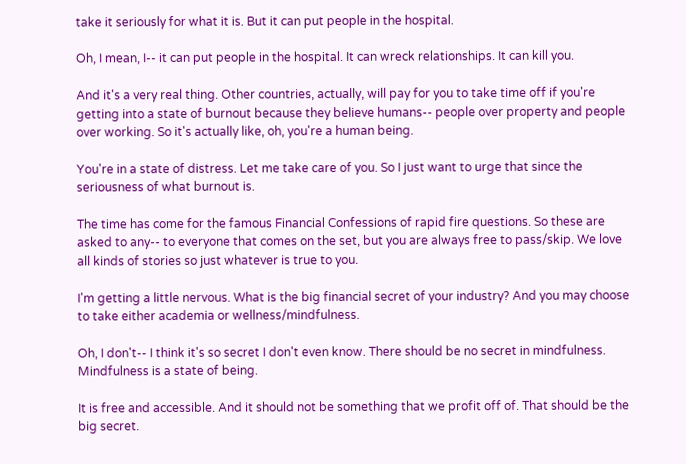take it seriously for what it is. But it can put people in the hospital.

Oh, I mean, I-- it can put people in the hospital. It can wreck relationships. It can kill you.

And it's a very real thing. Other countries, actually, will pay for you to take time off if you're getting into a state of burnout because they believe humans-- people over property and people over working. So it's actually like, oh, you're a human being.

You're in a state of distress. Let me take care of you. So I just want to urge that since the seriousness of what burnout is.

The time has come for the famous Financial Confessions of rapid fire questions. So these are asked to any-- to everyone that comes on the set, but you are always free to pass/skip. We love all kinds of stories so just whatever is true to you.

I'm getting a little nervous. What is the big financial secret of your industry? And you may choose to take either academia or wellness/mindfulness.

Oh, I don't-- I think it's so secret I don't even know. There should be no secret in mindfulness. Mindfulness is a state of being.

It is free and accessible. And it should not be something that we profit off of. That should be the big secret.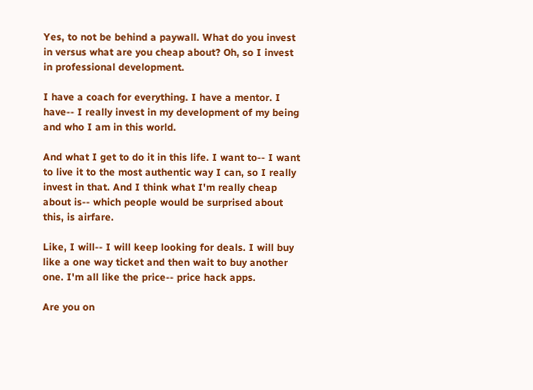Yes, to not be behind a paywall. What do you invest in versus what are you cheap about? Oh, so I invest in professional development.

I have a coach for everything. I have a mentor. I have-- I really invest in my development of my being and who I am in this world.

And what I get to do it in this life. I want to-- I want to live it to the most authentic way I can, so I really invest in that. And I think what I'm really cheap about is-- which people would be surprised about this, is airfare.

Like, I will-- I will keep looking for deals. I will buy like a one way ticket and then wait to buy another one. I'm all like the price-- price hack apps.

Are you on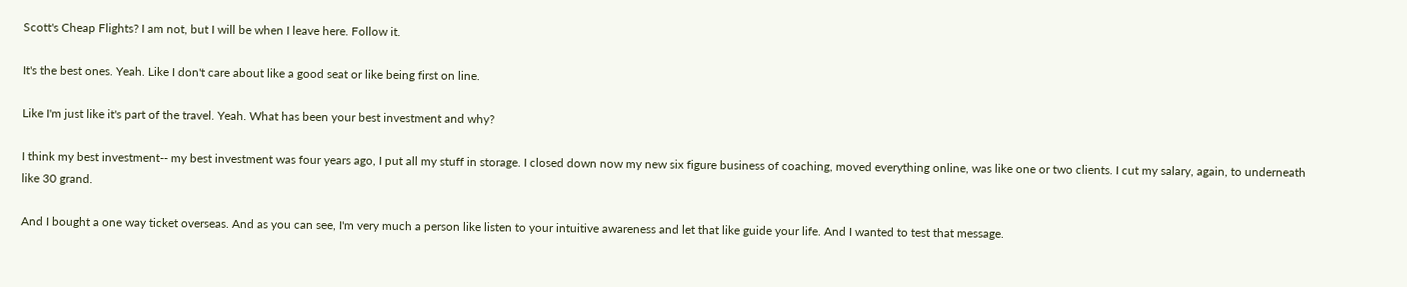Scott's Cheap Flights? I am not, but I will be when I leave here. Follow it.

It's the best ones. Yeah. Like I don't care about like a good seat or like being first on line.

Like I'm just like it's part of the travel. Yeah. What has been your best investment and why?

I think my best investment-- my best investment was four years ago, I put all my stuff in storage. I closed down now my new six figure business of coaching, moved everything online, was like one or two clients. I cut my salary, again, to underneath like 30 grand.

And I bought a one way ticket overseas. And as you can see, I'm very much a person like listen to your intuitive awareness and let that like guide your life. And I wanted to test that message.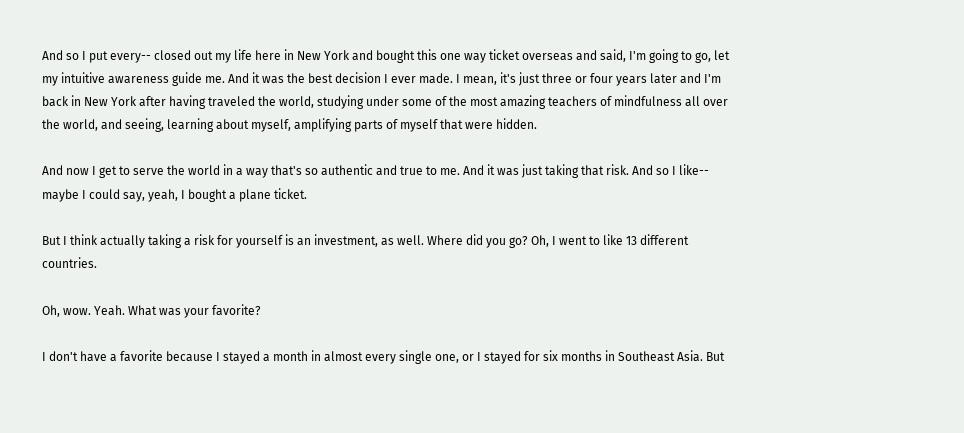And so I put every-- closed out my life here in New York and bought this one way ticket overseas and said, I'm going to go, let my intuitive awareness guide me. And it was the best decision I ever made. I mean, it's just three or four years later and I'm back in New York after having traveled the world, studying under some of the most amazing teachers of mindfulness all over the world, and seeing, learning about myself, amplifying parts of myself that were hidden.

And now I get to serve the world in a way that's so authentic and true to me. And it was just taking that risk. And so I like-- maybe I could say, yeah, I bought a plane ticket.

But I think actually taking a risk for yourself is an investment, as well. Where did you go? Oh, I went to like 13 different countries.

Oh, wow. Yeah. What was your favorite?

I don't have a favorite because I stayed a month in almost every single one, or I stayed for six months in Southeast Asia. But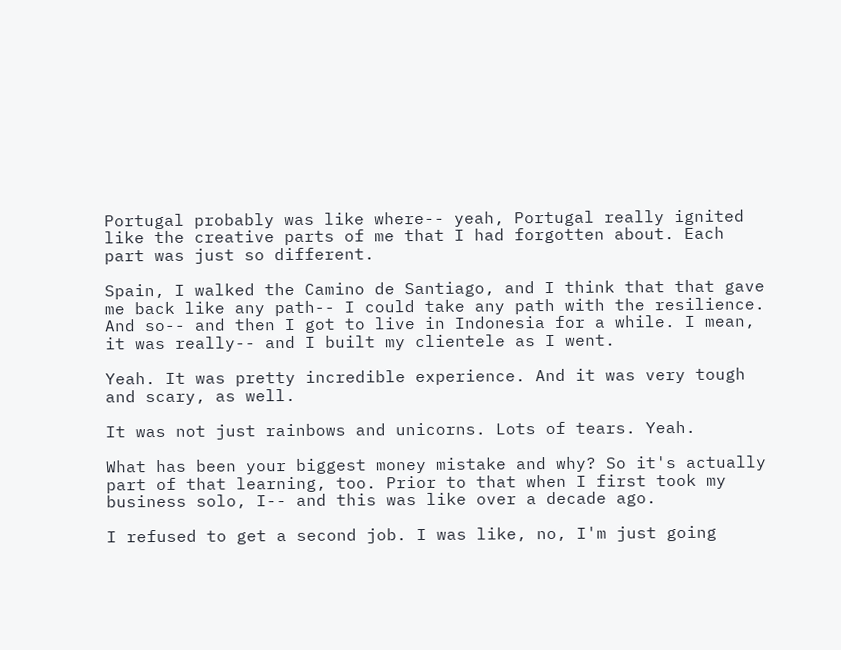Portugal probably was like where-- yeah, Portugal really ignited like the creative parts of me that I had forgotten about. Each part was just so different.

Spain, I walked the Camino de Santiago, and I think that that gave me back like any path-- I could take any path with the resilience. And so-- and then I got to live in Indonesia for a while. I mean, it was really-- and I built my clientele as I went.

Yeah. It was pretty incredible experience. And it was very tough and scary, as well.

It was not just rainbows and unicorns. Lots of tears. Yeah.

What has been your biggest money mistake and why? So it's actually part of that learning, too. Prior to that when I first took my business solo, I-- and this was like over a decade ago.

I refused to get a second job. I was like, no, I'm just going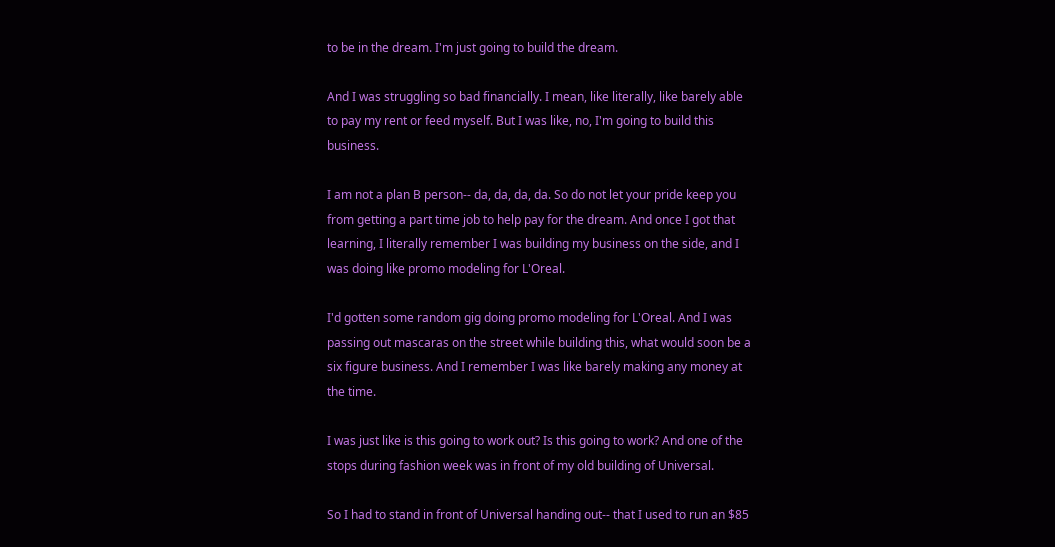to be in the dream. I'm just going to build the dream.

And I was struggling so bad financially. I mean, like literally, like barely able to pay my rent or feed myself. But I was like, no, I'm going to build this business.

I am not a plan B person-- da, da, da, da. So do not let your pride keep you from getting a part time job to help pay for the dream. And once I got that learning, I literally remember I was building my business on the side, and I was doing like promo modeling for L'Oreal.

I'd gotten some random gig doing promo modeling for L'Oreal. And I was passing out mascaras on the street while building this, what would soon be a six figure business. And I remember I was like barely making any money at the time.

I was just like is this going to work out? Is this going to work? And one of the stops during fashion week was in front of my old building of Universal.

So I had to stand in front of Universal handing out-- that I used to run an $85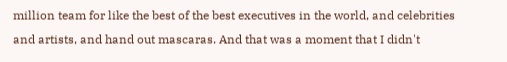million team for like the best of the best executives in the world, and celebrities and artists, and hand out mascaras. And that was a moment that I didn't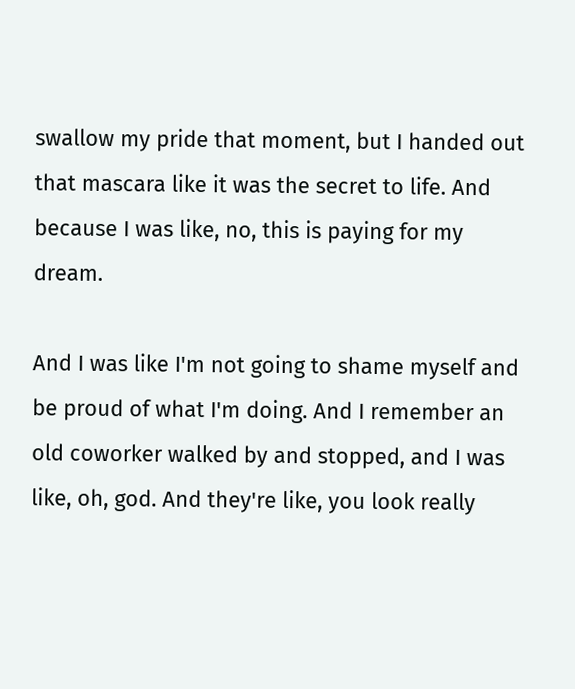swallow my pride that moment, but I handed out that mascara like it was the secret to life. And because I was like, no, this is paying for my dream.

And I was like I'm not going to shame myself and be proud of what I'm doing. And I remember an old coworker walked by and stopped, and I was like, oh, god. And they're like, you look really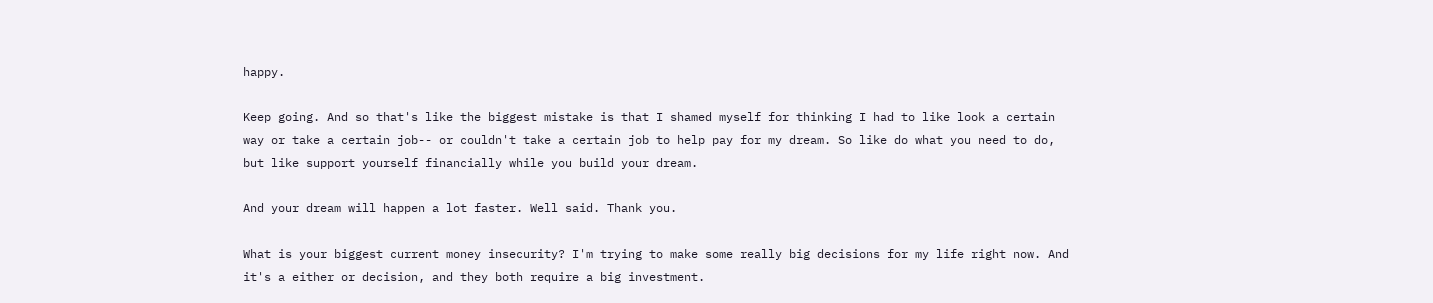happy.

Keep going. And so that's like the biggest mistake is that I shamed myself for thinking I had to like look a certain way or take a certain job-- or couldn't take a certain job to help pay for my dream. So like do what you need to do, but like support yourself financially while you build your dream.

And your dream will happen a lot faster. Well said. Thank you.

What is your biggest current money insecurity? I'm trying to make some really big decisions for my life right now. And it's a either or decision, and they both require a big investment.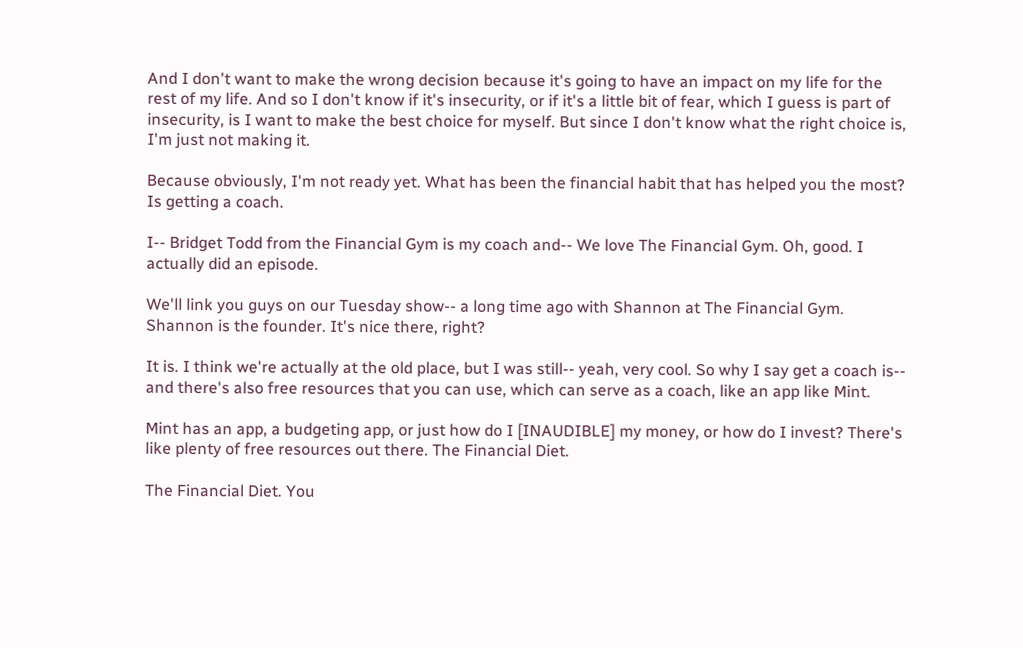And I don't want to make the wrong decision because it's going to have an impact on my life for the rest of my life. And so I don't know if it's insecurity, or if it's a little bit of fear, which I guess is part of insecurity, is I want to make the best choice for myself. But since I don't know what the right choice is, I'm just not making it.

Because obviously, I'm not ready yet. What has been the financial habit that has helped you the most? Is getting a coach.

I-- Bridget Todd from the Financial Gym is my coach and-- We love The Financial Gym. Oh, good. I actually did an episode.

We'll link you guys on our Tuesday show-- a long time ago with Shannon at The Financial Gym. Shannon is the founder. It's nice there, right?

It is. I think we're actually at the old place, but I was still-- yeah, very cool. So why I say get a coach is-- and there's also free resources that you can use, which can serve as a coach, like an app like Mint.

Mint has an app, a budgeting app, or just how do I [INAUDIBLE] my money, or how do I invest? There's like plenty of free resources out there. The Financial Diet.

The Financial Diet. You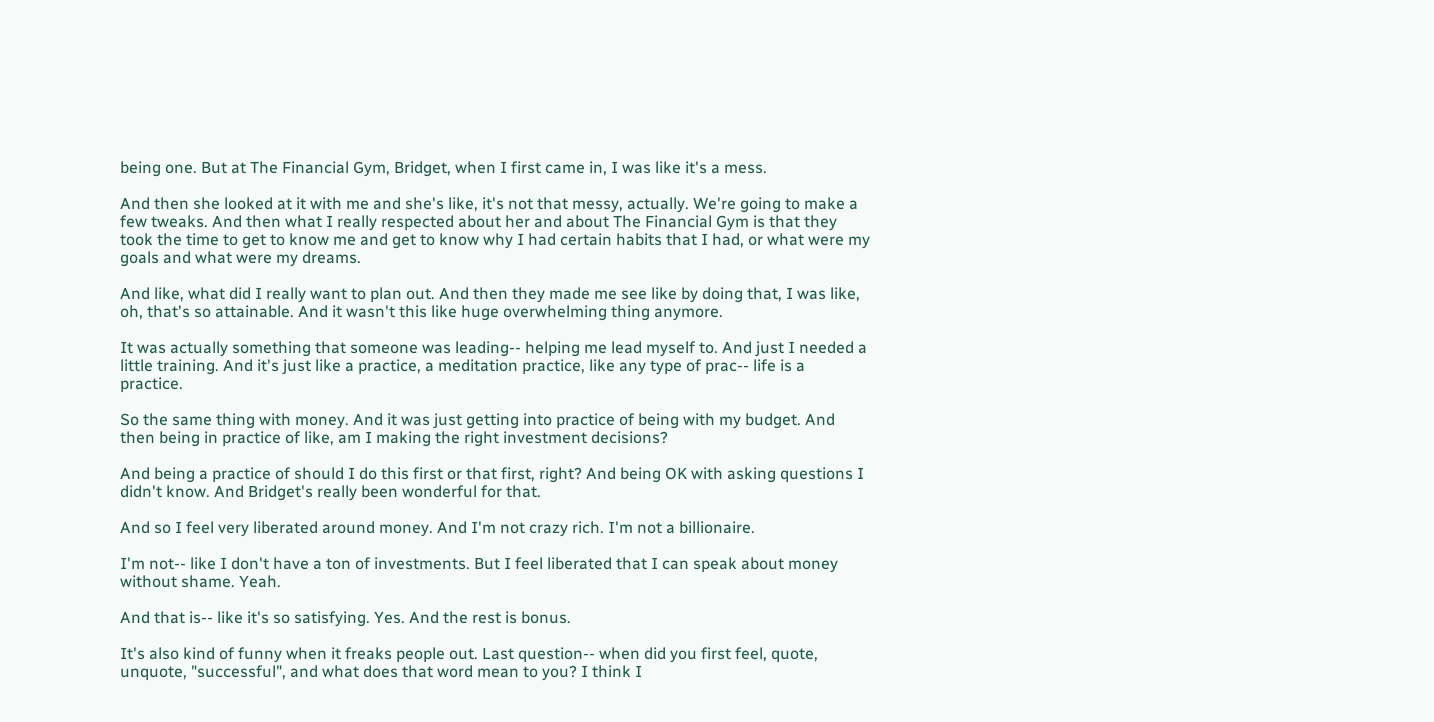being one. But at The Financial Gym, Bridget, when I first came in, I was like it's a mess.

And then she looked at it with me and she's like, it's not that messy, actually. We're going to make a few tweaks. And then what I really respected about her and about The Financial Gym is that they took the time to get to know me and get to know why I had certain habits that I had, or what were my goals and what were my dreams.

And like, what did I really want to plan out. And then they made me see like by doing that, I was like, oh, that's so attainable. And it wasn't this like huge overwhelming thing anymore.

It was actually something that someone was leading-- helping me lead myself to. And just I needed a little training. And it's just like a practice, a meditation practice, like any type of prac-- life is a practice.

So the same thing with money. And it was just getting into practice of being with my budget. And then being in practice of like, am I making the right investment decisions?

And being a practice of should I do this first or that first, right? And being OK with asking questions I didn't know. And Bridget's really been wonderful for that.

And so I feel very liberated around money. And I'm not crazy rich. I'm not a billionaire.

I'm not-- like I don't have a ton of investments. But I feel liberated that I can speak about money without shame. Yeah.

And that is-- like it's so satisfying. Yes. And the rest is bonus.

It's also kind of funny when it freaks people out. Last question-- when did you first feel, quote, unquote, "successful", and what does that word mean to you? I think I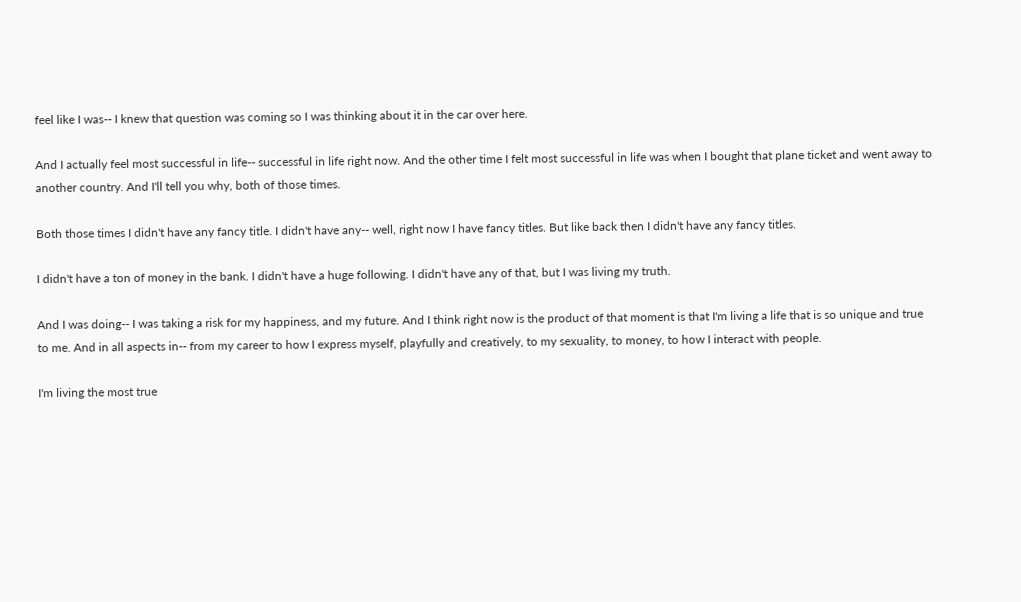feel like I was-- I knew that question was coming so I was thinking about it in the car over here.

And I actually feel most successful in life-- successful in life right now. And the other time I felt most successful in life was when I bought that plane ticket and went away to another country. And I'll tell you why, both of those times.

Both those times I didn't have any fancy title. I didn't have any-- well, right now I have fancy titles. But like back then I didn't have any fancy titles.

I didn't have a ton of money in the bank. I didn't have a huge following. I didn't have any of that, but I was living my truth.

And I was doing-- I was taking a risk for my happiness, and my future. And I think right now is the product of that moment is that I'm living a life that is so unique and true to me. And in all aspects in-- from my career to how I express myself, playfully and creatively, to my sexuality, to money, to how I interact with people.

I'm living the most true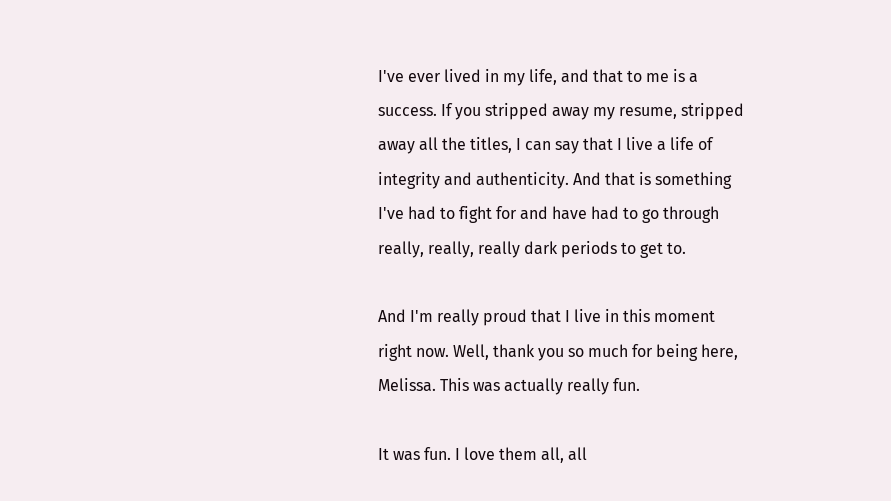I've ever lived in my life, and that to me is a success. If you stripped away my resume, stripped away all the titles, I can say that I live a life of integrity and authenticity. And that is something I've had to fight for and have had to go through really, really, really dark periods to get to.

And I'm really proud that I live in this moment right now. Well, thank you so much for being here, Melissa. This was actually really fun.

It was fun. I love them all, all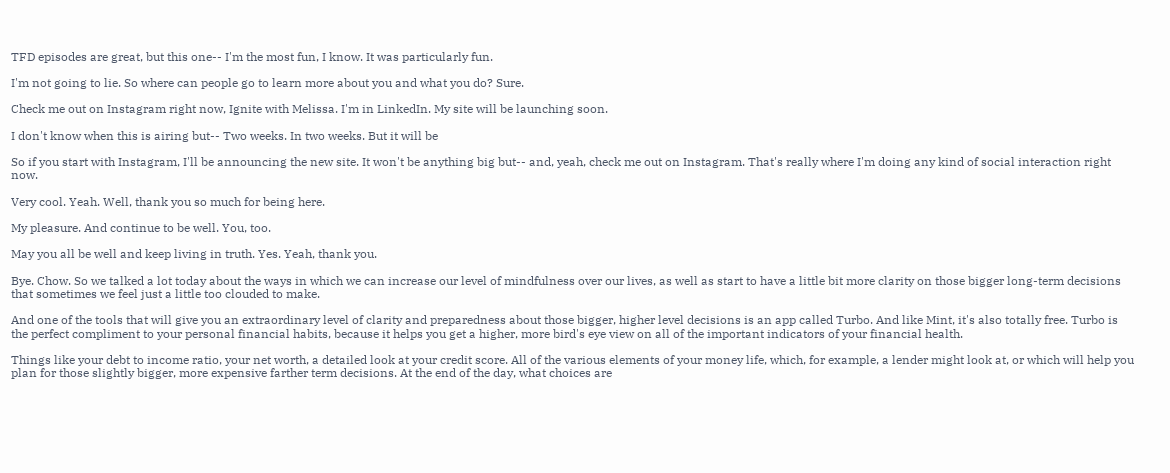TFD episodes are great, but this one-- I'm the most fun, I know. It was particularly fun.

I'm not going to lie. So where can people go to learn more about you and what you do? Sure.

Check me out on Instagram right now, Ignite with Melissa. I'm in LinkedIn. My site will be launching soon.

I don't know when this is airing but-- Two weeks. In two weeks. But it will be

So if you start with Instagram, I'll be announcing the new site. It won't be anything big but-- and, yeah, check me out on Instagram. That's really where I'm doing any kind of social interaction right now.

Very cool. Yeah. Well, thank you so much for being here.

My pleasure. And continue to be well. You, too.

May you all be well and keep living in truth. Yes. Yeah, thank you.

Bye. Chow. So we talked a lot today about the ways in which we can increase our level of mindfulness over our lives, as well as start to have a little bit more clarity on those bigger long-term decisions that sometimes we feel just a little too clouded to make.

And one of the tools that will give you an extraordinary level of clarity and preparedness about those bigger, higher level decisions is an app called Turbo. And like Mint, it's also totally free. Turbo is the perfect compliment to your personal financial habits, because it helps you get a higher, more bird's eye view on all of the important indicators of your financial health.

Things like your debt to income ratio, your net worth, a detailed look at your credit score. All of the various elements of your money life, which, for example, a lender might look at, or which will help you plan for those slightly bigger, more expensive farther term decisions. At the end of the day, what choices are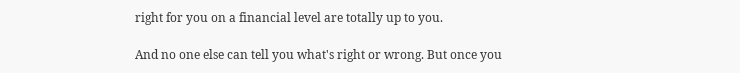right for you on a financial level are totally up to you.

And no one else can tell you what's right or wrong. But once you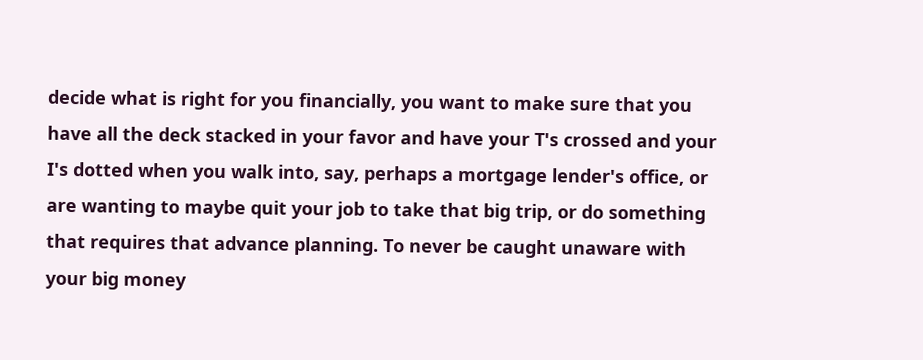decide what is right for you financially, you want to make sure that you have all the deck stacked in your favor and have your T's crossed and your I's dotted when you walk into, say, perhaps a mortgage lender's office, or are wanting to maybe quit your job to take that big trip, or do something that requires that advance planning. To never be caught unaware with your big money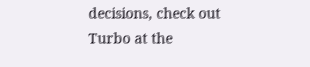decisions, check out Turbo at the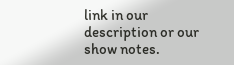link in our description or our show notes.